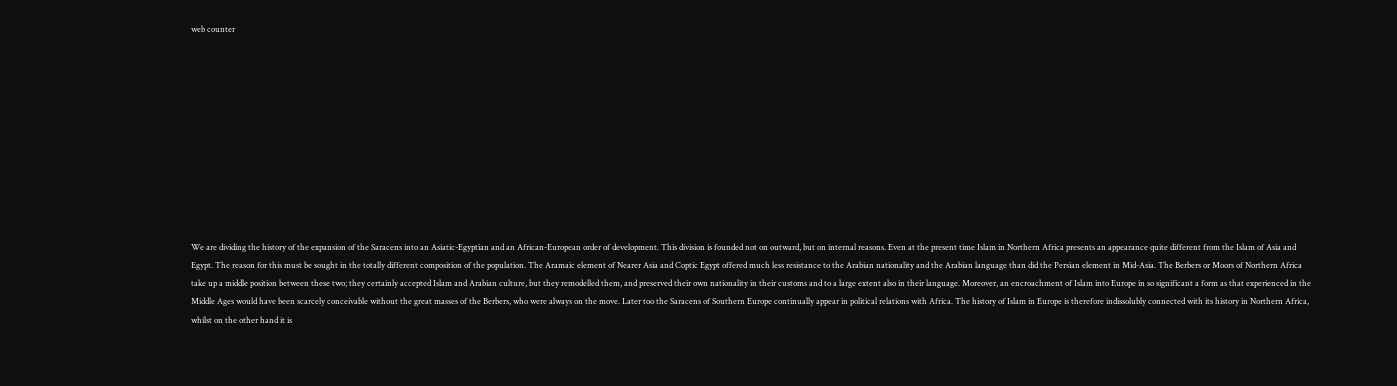web counter











We are dividing the history of the expansion of the Saracens into an Asiatic-Egyptian and an African-European order of development. This division is founded not on outward, but on internal reasons. Even at the present time Islam in Northern Africa presents an appearance quite different from the Islam of Asia and Egypt. The reason for this must be sought in the totally different composition of the population. The Aramaic element of Nearer Asia and Coptic Egypt offered much less resistance to the Arabian nationality and the Arabian language than did the Persian element in Mid-Asia. The Berbers or Moors of Northern Africa take up a middle position between these two; they certainly accepted Islam and Arabian culture, but they remodelled them, and preserved their own nationality in their customs and to a large extent also in their language. Moreover, an encroachment of Islam into Europe in so significant a form as that experienced in the Middle Ages would have been scarcely conceivable without the great masses of the Berbers, who were always on the move. Later too the Saracens of Southern Europe continually appear in political relations with Africa. The history of Islam in Europe is therefore indissolubly connected with its history in Northern Africa, whilst on the other hand it is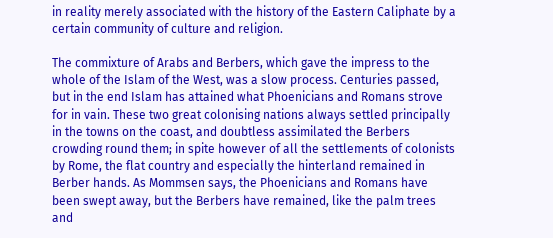in reality merely associated with the history of the Eastern Caliphate by a certain community of culture and religion.

The commixture of Arabs and Berbers, which gave the impress to the whole of the Islam of the West, was a slow process. Centuries passed, but in the end Islam has attained what Phoenicians and Romans strove for in vain. These two great colonising nations always settled principally in the towns on the coast, and doubtless assimilated the Berbers crowding round them; in spite however of all the settlements of colonists by Rome, the flat country and especially the hinterland remained in Berber hands. As Mommsen says, the Phoenicians and Romans have been swept away, but the Berbers have remained, like the palm trees and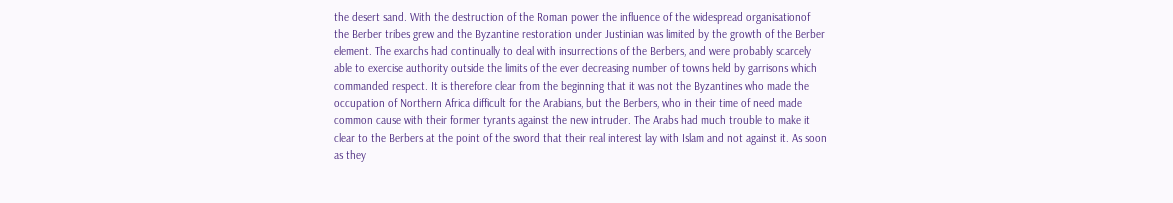the desert sand. With the destruction of the Roman power the influence of the widespread organisationof the Berber tribes grew and the Byzantine restoration under Justinian was limited by the growth of the Berber element. The exarchs had continually to deal with insurrections of the Berbers, and were probably scarcely able to exercise authority outside the limits of the ever decreasing number of towns held by garrisons which commanded respect. It is therefore clear from the beginning that it was not the Byzantines who made the occupation of Northern Africa difficult for the Arabians, but the Berbers, who in their time of need made common cause with their former tyrants against the new intruder. The Arabs had much trouble to make it clear to the Berbers at the point of the sword that their real interest lay with Islam and not against it. As soon as they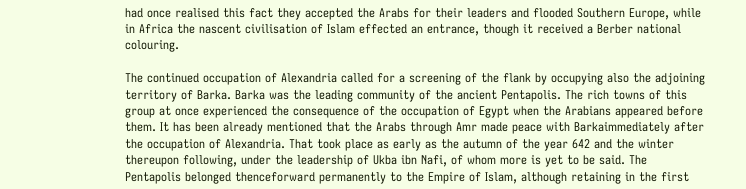had once realised this fact they accepted the Arabs for their leaders and flooded Southern Europe, while in Africa the nascent civilisation of Islam effected an entrance, though it received a Berber national colouring.

The continued occupation of Alexandria called for a screening of the flank by occupying also the adjoining territory of Barka. Barka was the leading community of the ancient Pentapolis. The rich towns of this group at once experienced the consequence of the occupation of Egypt when the Arabians appeared before them. It has been already mentioned that the Arabs through Amr made peace with Barkaimmediately after the occupation of Alexandria. That took place as early as the autumn of the year 642 and the winter thereupon following, under the leadership of Ukba ibn Nafi, of whom more is yet to be said. The Pentapolis belonged thenceforward permanently to the Empire of Islam, although retaining in the first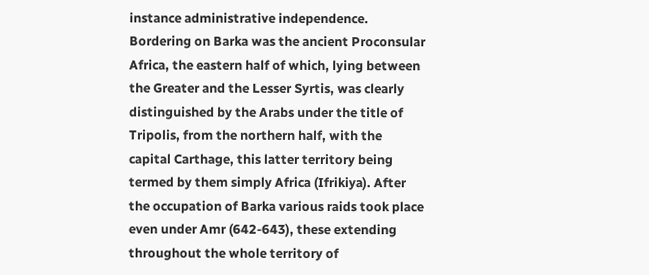instance administrative independence. Bordering on Barka was the ancient Proconsular Africa, the eastern half of which, lying between the Greater and the Lesser Syrtis, was clearly distinguished by the Arabs under the title of Tripolis, from the northern half, with the capital Carthage, this latter territory being termed by them simply Africa (Ifrikiya). After the occupation of Barka various raids took place even under Amr (642-643), these extending throughout the whole territory of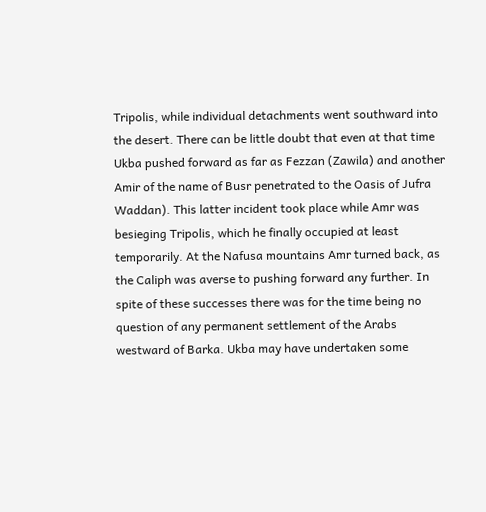Tripolis, while individual detachments went southward into the desert. There can be little doubt that even at that time Ukba pushed forward as far as Fezzan (Zawila) and another Amir of the name of Busr penetrated to the Oasis of Jufra Waddan). This latter incident took place while Amr was besieging Tripolis, which he finally occupied at least temporarily. At the Nafusa mountains Amr turned back, as the Caliph was averse to pushing forward any further. In spite of these successes there was for the time being no question of any permanent settlement of the Arabs westward of Barka. Ukba may have undertaken some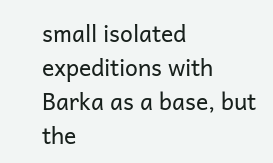small isolated expeditions with Barka as a base, but the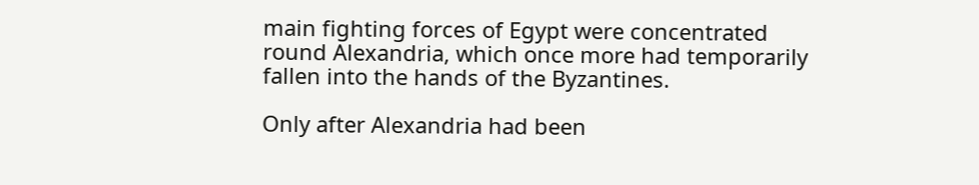main fighting forces of Egypt were concentrated round Alexandria, which once more had temporarily fallen into the hands of the Byzantines.

Only after Alexandria had been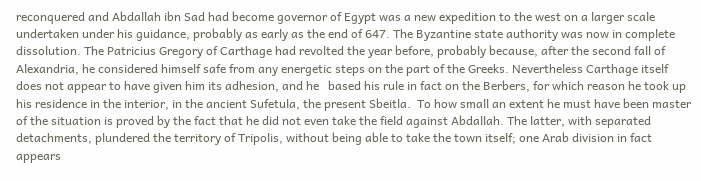reconquered and Abdallah ibn Sad had become governor of Egypt was a new expedition to the west on a larger scale undertaken under his guidance, probably as early as the end of 647. The Byzantine state authority was now in complete dissolution. The Patricius Gregory of Carthage had revolted the year before, probably because, after the second fall of Alexandria, he considered himself safe from any energetic steps on the part of the Greeks. Nevertheless Carthage itself does not appear to have given him its adhesion, and he   based his rule in fact on the Berbers, for which reason he took up his residence in the interior, in the ancient Sufetula, the present Sbeitla.  To how small an extent he must have been master of the situation is proved by the fact that he did not even take the field against Abdallah. The latter, with separated detachments, plundered the territory of Tripolis, without being able to take the town itself; one Arab division in fact appears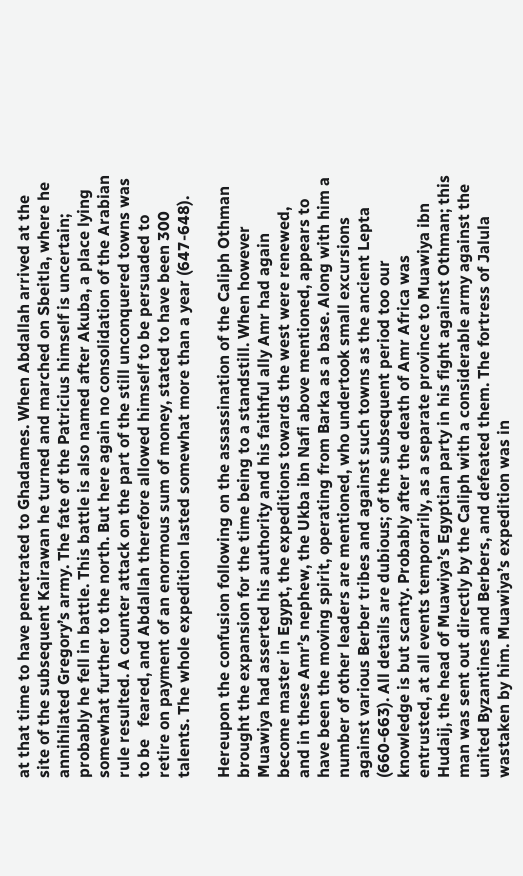at that time to have penetrated to Ghadames. When Abdallah arrived at the site of the subsequent Kairawan he turned and marched on Sbeitla, where he annihilated Gregory’s army. The fate of the Patricius himself is uncertain; probably he fell in battle. This battle is also named after Akuba, a place lying somewhat further to the north. But here again no consolidation of the Arabian rule resulted. A counter attack on the part of the still unconquered towns was to be   feared, and Abdallah therefore allowed himself to be persuaded to retire on payment of an enormous sum of money, stated to have been 300 talents. The whole expedition lasted somewhat more than a year (647-648).

Hereupon the confusion following on the assassination of the Caliph Othman brought the expansion for the time being to a standstill. When however Muawiya had asserted his authority and his faithful ally Amr had again become master in Egypt, the expeditions towards the west were renewed, and in these Amr’s nephew, the Ukba ibn Nafi above mentioned, appears to have been the moving spirit, operating from Barka as a base. Along with him a number of other leaders are mentioned, who undertook small excursions against various Berber tribes and against such towns as the ancient Lepta (660-663). All details are dubious; of the subsequent period too our knowledge is but scanty. Probably after the death of Amr Africa was entrusted, at all events temporarily, as a separate province to Muawiya ibn Hudaij, the head of Muawiya’s Egyptian party in his fight against Othman; this man was sent out directly by the Caliph with a considerable army against the united Byzantines and Berbers, and defeated them. The fortress of Jalula wastaken by him. Muawiya’s expedition was in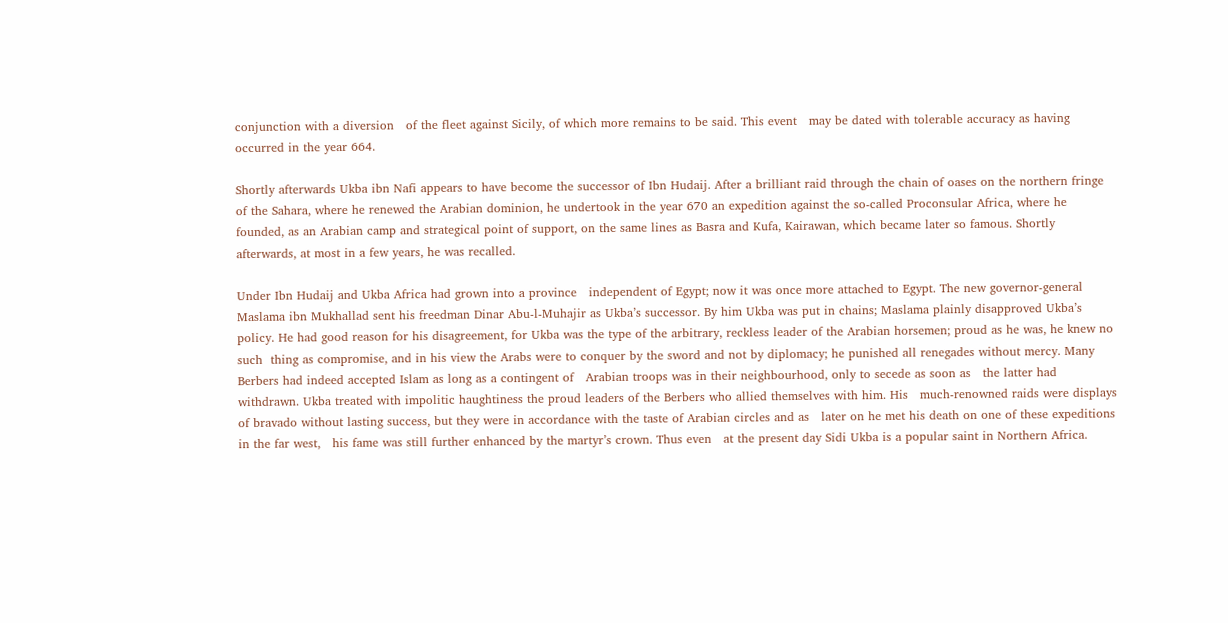conjunction with a diversion   of the fleet against Sicily, of which more remains to be said. This event   may be dated with tolerable accuracy as having occurred in the year 664.

Shortly afterwards Ukba ibn Nafi appears to have become the successor of Ibn Hudaij. After a brilliant raid through the chain of oases on the northern fringe of the Sahara, where he renewed the Arabian dominion, he undertook in the year 670 an expedition against the so-called Proconsular Africa, where he founded, as an Arabian camp and strategical point of support, on the same lines as Basra and Kufa, Kairawan, which became later so famous. Shortly afterwards, at most in a few years, he was recalled.

Under Ibn Hudaij and Ukba Africa had grown into a province   independent of Egypt; now it was once more attached to Egypt. The new governor-general Maslama ibn Mukhallad sent his freedman Dinar Abu-l-Muhajir as Ukba’s successor. By him Ukba was put in chains; Maslama plainly disapproved Ukba’s policy. He had good reason for his disagreement, for Ukba was the type of the arbitrary, reckless leader of the Arabian horsemen; proud as he was, he knew no such  thing as compromise, and in his view the Arabs were to conquer by the sword and not by diplomacy; he punished all renegades without mercy. Many Berbers had indeed accepted Islam as long as a contingent of   Arabian troops was in their neighbourhood, only to secede as soon as   the latter had withdrawn. Ukba treated with impolitic haughtiness the proud leaders of the Berbers who allied themselves with him. His   much-renowned raids were displays of bravado without lasting success, but they were in accordance with the taste of Arabian circles and as   later on he met his death on one of these expeditions in the far west,   his fame was still further enhanced by the martyr’s crown. Thus even   at the present day Sidi Ukba is a popular saint in Northern Africa.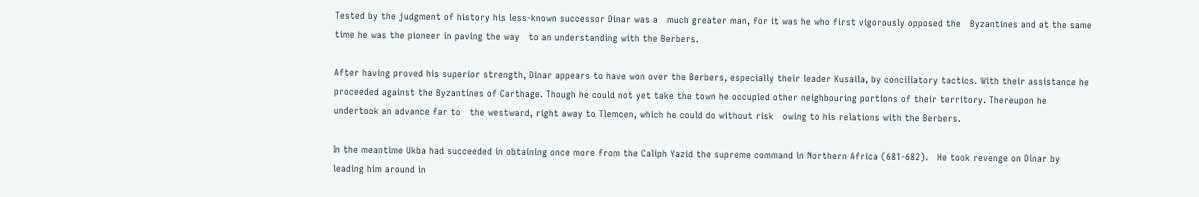Tested by the judgment of history his less-known successor Dinar was a   much greater man, for it was he who first vigorously opposed the   Byzantines and at the same time he was the pioneer in paving the way   to an understanding with the Berbers.

After having proved his superior strength, Dinar appears to have won over the Berbers, especially their leader Kusaila, by conciliatory tactics. With their assistance he proceeded against the Byzantines of Carthage. Though he could not yet take the town he occupied other neighbouring portions of their territory. Thereupon he undertook an advance far to   the westward, right away to Tlemcen, which he could do without risk   owing to his relations with the Berbers.

In the meantime Ukba had succeeded in obtaining once more from the Caliph Yazid the supreme command in Northern Africa (681-682).   He took revenge on Dinar by leading him around in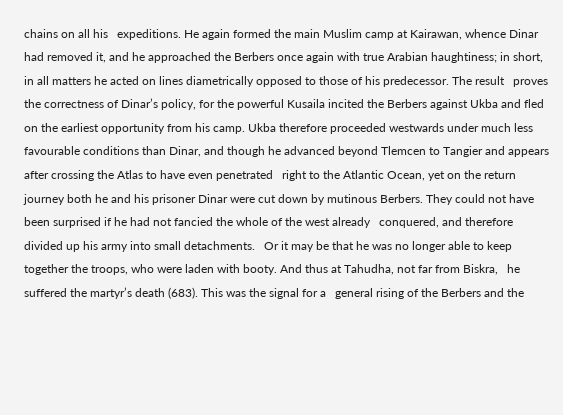chains on all his   expeditions. He again formed the main Muslim camp at Kairawan, whence Dinar had removed it, and he approached the Berbers once again with true Arabian haughtiness; in short, in all matters he acted on lines diametrically opposed to those of his predecessor. The result   proves the correctness of Dinar’s policy, for the powerful Kusaila incited the Berbers against Ukba and fled on the earliest opportunity from his camp. Ukba therefore proceeded westwards under much less favourable conditions than Dinar, and though he advanced beyond Tlemcen to Tangier and appears after crossing the Atlas to have even penetrated   right to the Atlantic Ocean, yet on the return journey both he and his prisoner Dinar were cut down by mutinous Berbers. They could not have been surprised if he had not fancied the whole of the west already   conquered, and therefore divided up his army into small detachments.   Or it may be that he was no longer able to keep together the troops, who were laden with booty. And thus at Tahudha, not far from Biskra,   he suffered the martyr’s death (683). This was the signal for a   general rising of the Berbers and the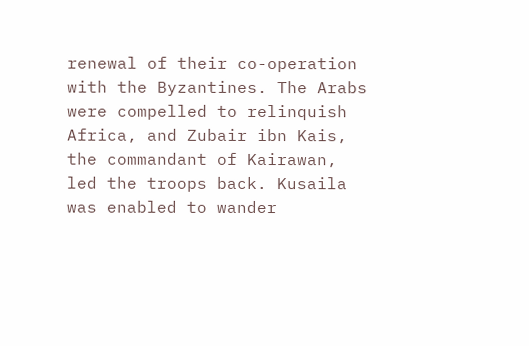renewal of their co-operation with the Byzantines. The Arabs were compelled to relinquish Africa, and Zubair ibn Kais, the commandant of Kairawan, led the troops back. Kusaila was enabled to wander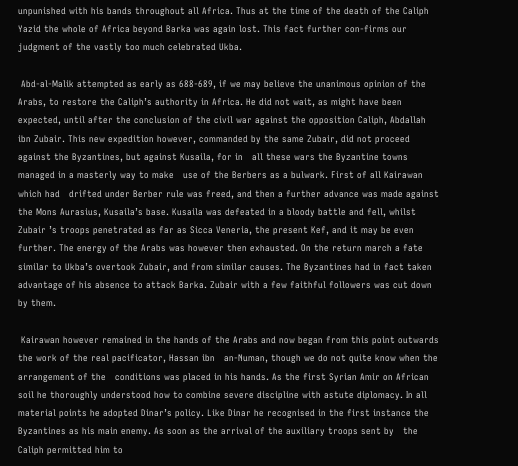unpunished with his bands throughout all Africa. Thus at the time of the death of the Caliph Yazid the whole of Africa beyond Barka was again lost. This fact further con-firms our judgment of the vastly too much celebrated Ukba.

 Abd-al-Malik attempted as early as 688-689, if we may believe the unanimous opinion of the Arabs, to restore the Caliph’s authority in Africa. He did not wait, as might have been expected, until after the conclusion of the civil war against the opposition Caliph, Abdallah ibn Zubair. This new expedition however, commanded by the same Zubair, did not proceed against the Byzantines, but against Kusaila, for in   all these wars the Byzantine towns managed in a masterly way to make   use of the Berbers as a bulwark. First of all Kairawan which had   drifted under Berber rule was freed, and then a further advance was made against the Mons Aurasius, Kusaila’s base. Kusaila was defeated in a bloody battle and fell, whilst Zubair ’s troops penetrated as far as Sicca Veneria, the present Kef, and it may be even further. The energy of the Arabs was however then exhausted. On the return march a fate similar to Ukba’s overtook Zubair, and from similar causes. The Byzantines had in fact taken advantage of his absence to attack Barka. Zubair with a few faithful followers was cut down by them.

 Kairawan however remained in the hands of the Arabs and now began from this point outwards the work of the real pacificator, Hassan ibn   an-Numan, though we do not quite know when the arrangement of the   conditions was placed in his hands. As the first Syrian Amir on African soil he thoroughly understood how to combine severe discipline with astute diplomacy. In all material points he adopted Dinar’s policy. Like Dinar he recognised in the first instance the Byzantines as his main enemy. As soon as the arrival of the auxiliary troops sent by   the Caliph permitted him to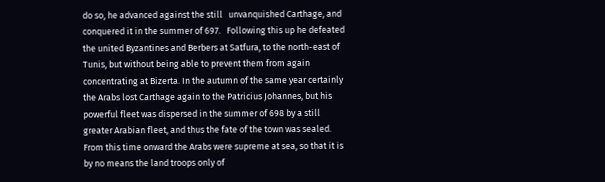do so, he advanced against the still   unvanquished Carthage, and conquered it in the summer of 697.   Following this up he defeated the united Byzantines and Berbers at Satfura, to the north-east of Tunis, but without being able to prevent them from again concentrating at Bizerta. In the autumn of the same year certainly the Arabs lost Carthage again to the Patricius Johannes, but his powerful fleet was dispersed in the summer of 698 by a still   greater Arabian fleet, and thus the fate of the town was sealed. From this time onward the Arabs were supreme at sea, so that it is by no means the land troops only of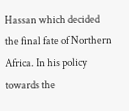Hassan which decided the final fate of Northern Africa. In his policy towards the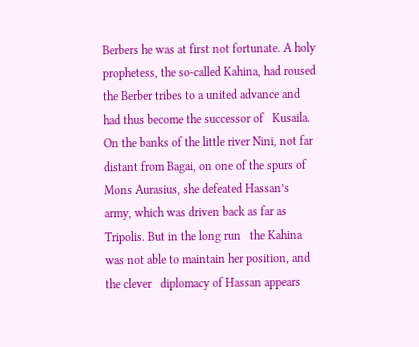Berbers he was at first not fortunate. A holy prophetess, the so-called Kahina, had roused the Berber tribes to a united advance and had thus become the successor of   Kusaila. On the banks of the little river Nini, not far distant from Bagai, on one of the spurs of Mons Aurasius, she defeated Hassan’s  army, which was driven back as far as Tripolis. But in the long run   the Kahina was not able to maintain her position, and the clever   diplomacy of Hassan appears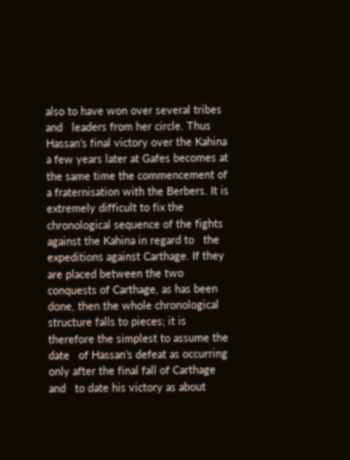also to have won over several tribes and   leaders from her circle. Thus Hassan’s final victory over the Kahina a few years later at Gafes becomes at the same time the commencement of a fraternisation with the Berbers. It is extremely difficult to fix the   chronological sequence of the fights against the Kahina in regard to   the expeditions against Carthage. If they are placed between the two   conquests of Carthage, as has been done, then the whole chronological   structure falls to pieces; it is therefore the simplest to assume the date   of Hassan’s defeat as occurring only after the final fall of Carthage and   to date his victory as about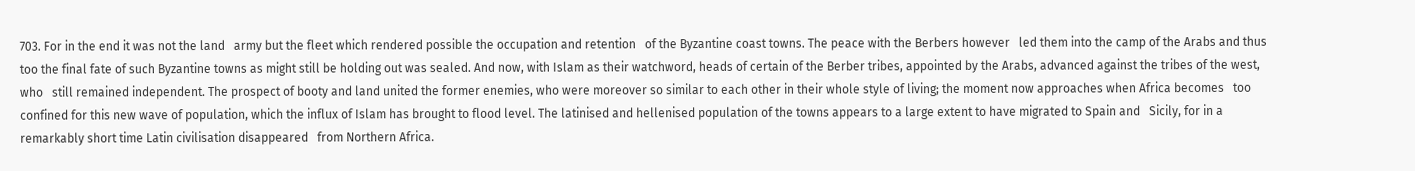703. For in the end it was not the land   army but the fleet which rendered possible the occupation and retention   of the Byzantine coast towns. The peace with the Berbers however   led them into the camp of the Arabs and thus too the final fate of such Byzantine towns as might still be holding out was sealed. And now, with Islam as their watchword, heads of certain of the Berber tribes, appointed by the Arabs, advanced against the tribes of the west, who   still remained independent. The prospect of booty and land united the former enemies, who were moreover so similar to each other in their whole style of living; the moment now approaches when Africa becomes   too confined for this new wave of population, which the influx of Islam has brought to flood level. The latinised and hellenised population of the towns appears to a large extent to have migrated to Spain and   Sicily, for in a remarkably short time Latin civilisation disappeared   from Northern Africa.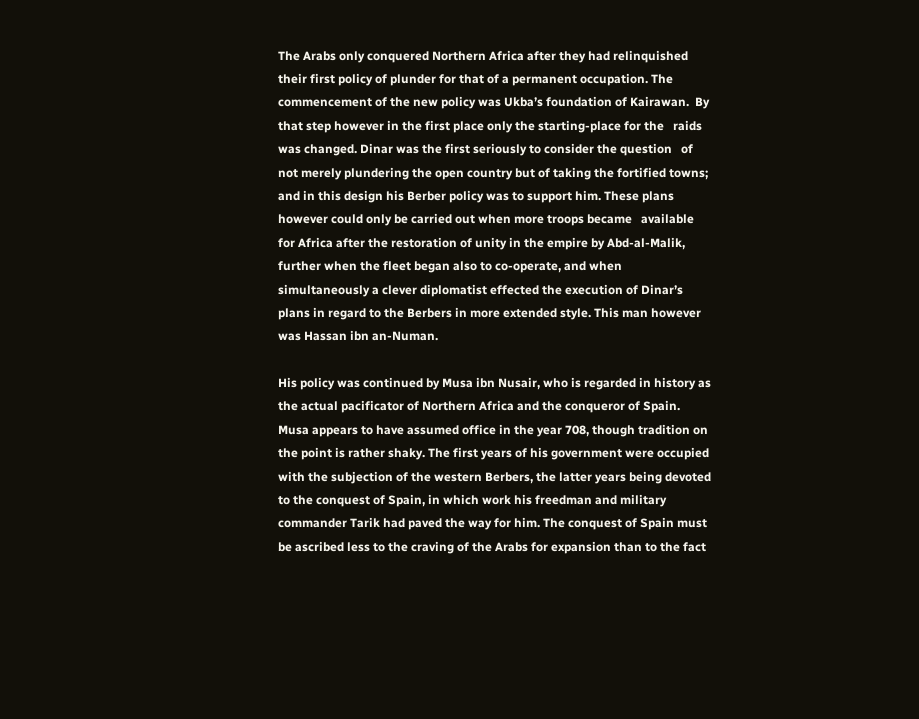The Arabs only conquered Northern Africa after they had relinquished   their first policy of plunder for that of a permanent occupation. The commencement of the new policy was Ukba’s foundation of Kairawan.  By that step however in the first place only the starting-place for the   raids was changed. Dinar was the first seriously to consider the question   of not merely plundering the open country but of taking the fortified towns; and in this design his Berber policy was to support him. These plans however could only be carried out when more troops became   available for Africa after the restoration of unity in the empire by Abd-al-Malik, further when the fleet began also to co-operate, and when   simultaneously a clever diplomatist effected the execution of Dinar’s plans in regard to the Berbers in more extended style. This man however was Hassan ibn an-Numan.

His policy was continued by Musa ibn Nusair, who is regarded in history as the actual pacificator of Northern Africa and the conqueror of Spain. Musa appears to have assumed office in the year 708, though tradition on the point is rather shaky. The first years of his government were occupied with the subjection of the western Berbers, the latter years being devoted to the conquest of Spain, in which work his freedman and military commander Tarik had paved the way for him. The conquest of Spain must be ascribed less to the craving of the Arabs for expansion than to the fact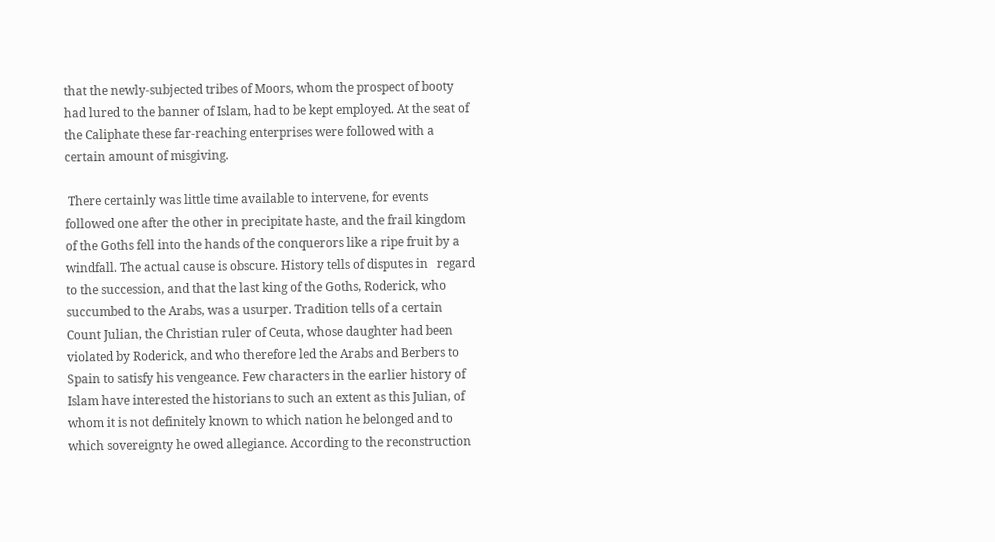that the newly-subjected tribes of Moors, whom the prospect of booty had lured to the banner of Islam, had to be kept employed. At the seat of the Caliphate these far-reaching enterprises were followed with a certain amount of misgiving.

 There certainly was little time available to intervene, for events   followed one after the other in precipitate haste, and the frail kingdom of the Goths fell into the hands of the conquerors like a ripe fruit by a windfall. The actual cause is obscure. History tells of disputes in   regard to the succession, and that the last king of the Goths, Roderick, who succumbed to the Arabs, was a usurper. Tradition tells of a certain Count Julian, the Christian ruler of Ceuta, whose daughter had been violated by Roderick, and who therefore led the Arabs and Berbers to Spain to satisfy his vengeance. Few characters in the earlier history of Islam have interested the historians to such an extent as this Julian, of whom it is not definitely known to which nation he belonged and to which sovereignty he owed allegiance. According to the reconstruction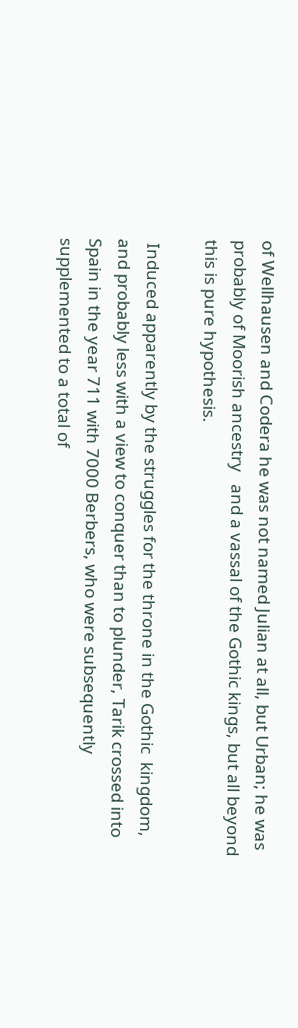of Wellhausen and Codera he was not named Julian at all, but Urban; he was probably of Moorish ancestry   and a vassal of the Gothic kings, but all beyond this is pure hypothesis.

 Induced apparently by the struggles for the throne in the Gothic  kingdom, and probably less with a view to conquer than to plunder, Tarik crossed into Spain in the year 711 with 7000 Berbers, who were subsequently supplemented to a total of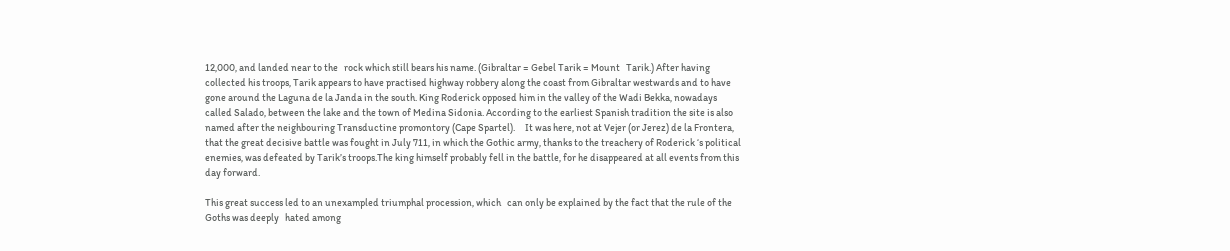12,000, and landed near to the   rock which still bears his name. (Gibraltar = Gebel Tarik = Mount   Tarik.) After having collected his troops, Tarik appears to have practised highway robbery along the coast from Gibraltar westwards and to have gone around the Laguna de la Janda in the south. King Roderick opposed him in the valley of the Wadi Bekka, nowadays called Salado, between the lake and the town of Medina Sidonia. According to the earliest Spanish tradition the site is also   named after the neighbouring Transductine promontory (Cape Spartel).     It was here, not at Vejer (or Jerez) de la Frontera, that the great decisive battle was fought in July 711, in which the Gothic army, thanks to the treachery of Roderick ‘s political enemies, was defeated by Tarik’s troops.The king himself probably fell in the battle, for he disappeared at all events from this day forward.

This great success led to an unexampled triumphal procession, which   can only be explained by the fact that the rule of the Goths was deeply   hated among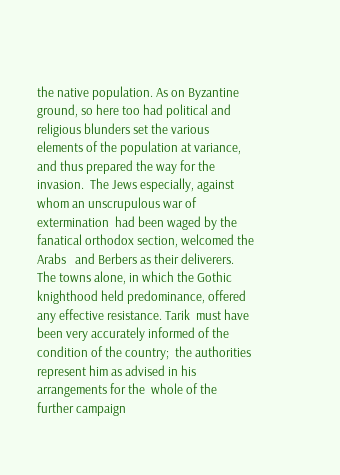the native population. As on Byzantine ground, so here too had political and religious blunders set the various elements of the population at variance, and thus prepared the way for the invasion.  The Jews especially, against whom an unscrupulous war of extermination  had been waged by the fanatical orthodox section, welcomed the Arabs   and Berbers as their deliverers. The towns alone, in which the Gothic knighthood held predominance, offered any effective resistance. Tarik  must have been very accurately informed of the condition of the country;  the authorities represent him as advised in his arrangements for the  whole of the further campaign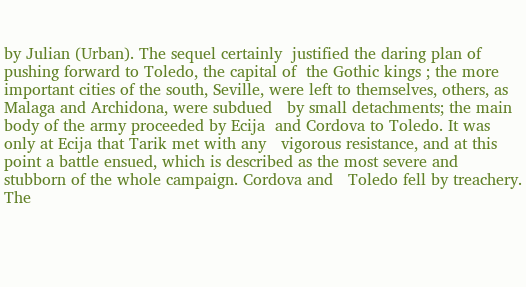by Julian (Urban). The sequel certainly  justified the daring plan of pushing forward to Toledo, the capital of  the Gothic kings ; the more important cities of the south, Seville, were left to themselves, others, as Malaga and Archidona, were subdued   by small detachments; the main body of the army proceeded by Ecija  and Cordova to Toledo. It was only at Ecija that Tarik met with any   vigorous resistance, and at this point a battle ensued, which is described as the most severe and stubborn of the whole campaign. Cordova and   Toledo fell by treachery. The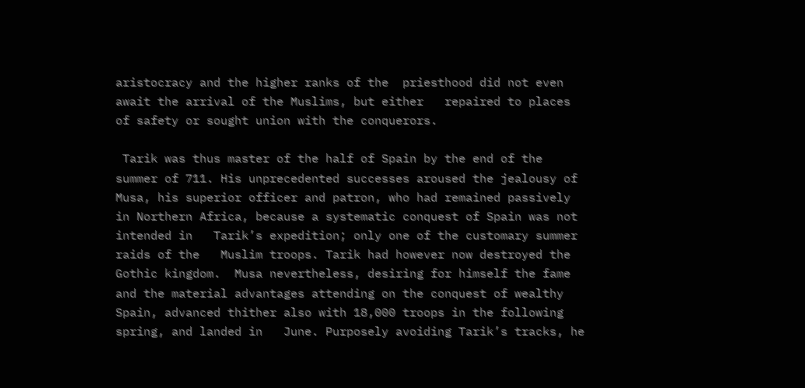aristocracy and the higher ranks of the  priesthood did not even await the arrival of the Muslims, but either   repaired to places of safety or sought union with the conquerors.

 Tarik was thus master of the half of Spain by the end of the summer of 711. His unprecedented successes aroused the jealousy of Musa, his superior officer and patron, who had remained passively in Northern Africa, because a systematic conquest of Spain was not intended in   Tarik’s expedition; only one of the customary summer raids of the   Muslim troops. Tarik had however now destroyed the Gothic kingdom.  Musa nevertheless, desiring for himself the fame and the material advantages attending on the conquest of wealthy Spain, advanced thither also with 18,000 troops in the following spring, and landed in   June. Purposely avoiding Tarik’s tracks, he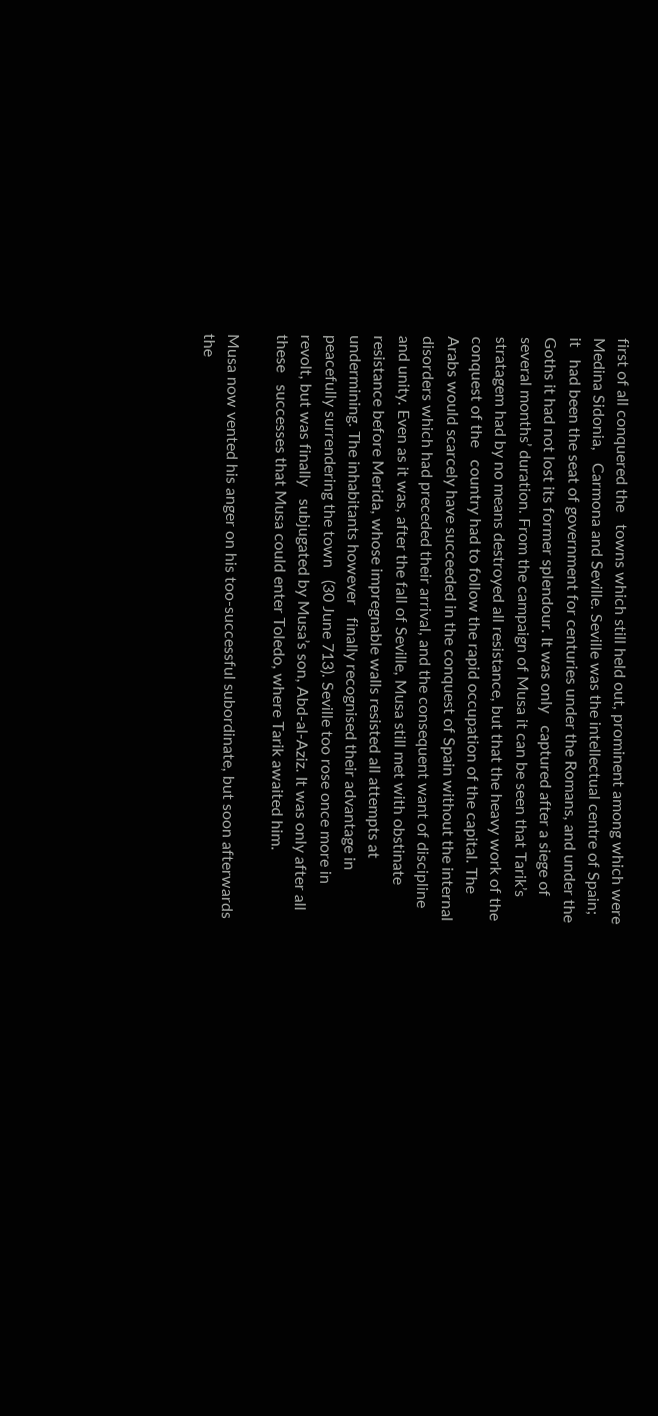first of all conquered the   towns which still held out, prominent among which were Medina Sidonia,   Carmona and Seville. Seville was the intellectual centre of Spain; it   had been the seat of government for centuries under the Romans, and under the Goths it had not lost its former splendour. It was only   captured after a siege of several months’ duration. From the campaign of Musa it can be seen that Tarik’s stratagem had by no means destroyed all resistance, but that the heavy work of the conquest of the   country had to follow the rapid occupation of the capital. The Arabs would scarcely have succeeded in the conquest of Spain without the internal   disorders which had preceded their arrival, and the consequent want of discipline and unity. Even as it was, after the fall of Seville, Musa still met with obstinate resistance before Merida, whose impregnable walls resisted all attempts at undermining. The inhabitants however   finally recognised their advantage in peacefully surrendering the town   (30 June 713). Seville too rose once more in revolt, but was finally   subjugated by Musa’s son, Abd-al-Aziz. It was only after all these   successes that Musa could enter Toledo, where Tarik awaited him.

Musa now vented his anger on his too-successful subordinate, but soon afterwards the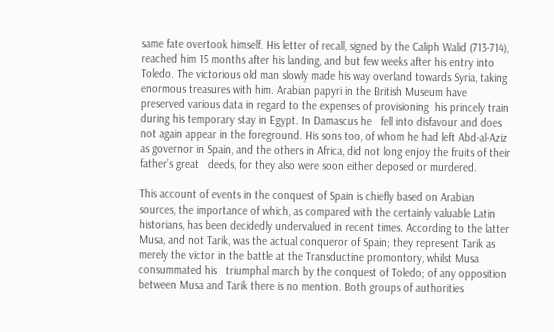same fate overtook himself. His letter of recall, signed by the Caliph Walid (713-714), reached him 15 months after his landing, and but few weeks after his entry into Toledo. The victorious old man slowly made his way overland towards Syria, taking   enormous treasures with him. Arabian papyri in the British Museum have preserved various data in regard to the expenses of provisioning  his princely train during his temporary stay in Egypt. In Damascus he   fell into disfavour and does not again appear in the foreground. His sons too, of whom he had left Abd-al-Aziz as governor in Spain, and the others in Africa, did not long enjoy the fruits of their father’s great   deeds, for they also were soon either deposed or murdered.

This account of events in the conquest of Spain is chiefly based on Arabian sources, the importance of which, as compared with the certainly valuable Latin historians, has been decidedly undervalued in recent times. According to the latter Musa, and not Tarik, was the actual conqueror of Spain; they represent Tarik as merely the victor in the battle at the Transductine promontory, whilst Musa consummated his   triumphal march by the conquest of Toledo; of any opposition between Musa and Tarik there is no mention. Both groups of authorities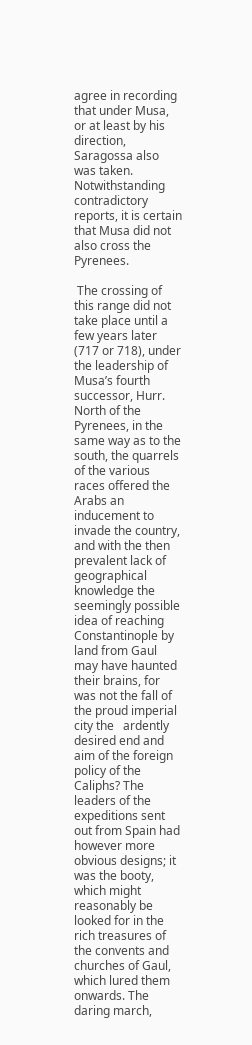agree in recording that under Musa, or at least by his direction, Saragossa also was taken. Notwithstanding contradictory reports, it is certain that Musa did not also cross the Pyrenees.

 The crossing of this range did not take place until a few years later (717 or 718), under the leadership of Musa’s fourth successor, Hurr.   North of the Pyrenees, in the same way as to the south, the quarrels of the various races offered the Arabs an inducement to invade the country, and with the then prevalent lack of geographical knowledge the seemingly possible idea of reaching Constantinople by land from Gaul may have haunted their brains, for was not the fall of the proud imperial city the   ardently desired end and aim of the foreign policy of the Caliphs? The   leaders of the expeditions sent out from Spain had however more obvious designs; it was the booty, which might reasonably be looked for in the   rich treasures of the convents and churches of Gaul, which lured them onwards. The daring march,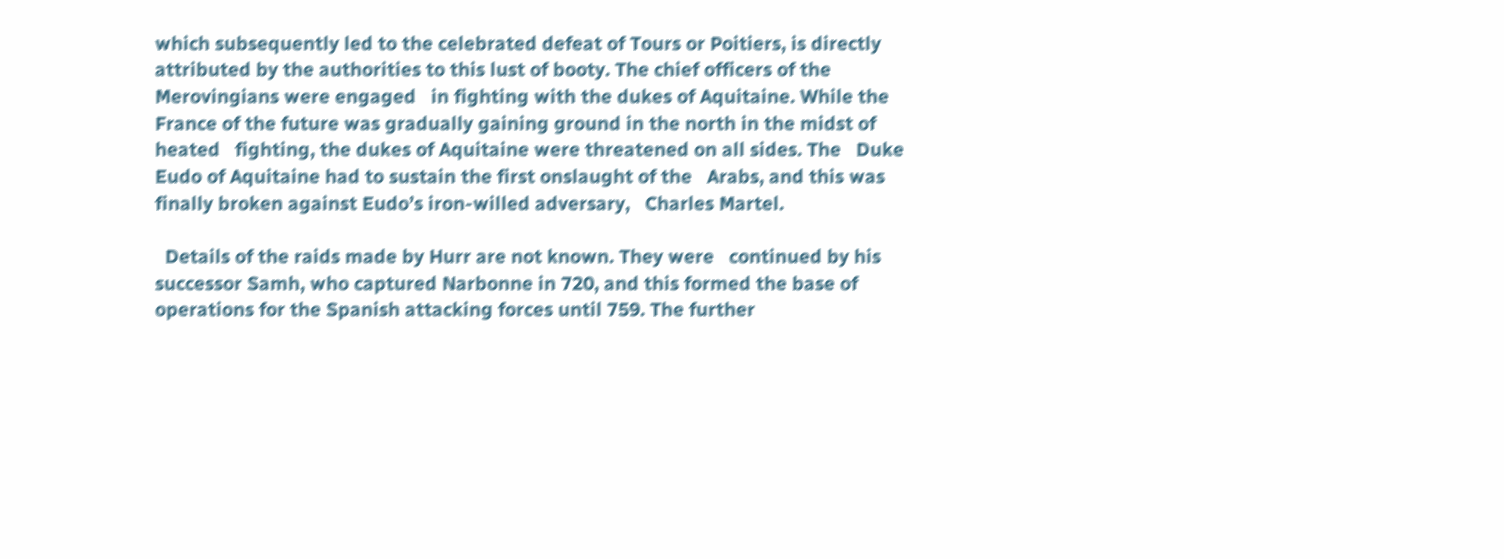which subsequently led to the celebrated defeat of Tours or Poitiers, is directly attributed by the authorities to this lust of booty. The chief officers of the Merovingians were engaged   in fighting with the dukes of Aquitaine. While the France of the future was gradually gaining ground in the north in the midst of heated   fighting, the dukes of Aquitaine were threatened on all sides. The   Duke Eudo of Aquitaine had to sustain the first onslaught of the   Arabs, and this was finally broken against Eudo’s iron-willed adversary,   Charles Martel.

  Details of the raids made by Hurr are not known. They were   continued by his successor Samh, who captured Narbonne in 720, and this formed the base of operations for the Spanish attacking forces until 759. The further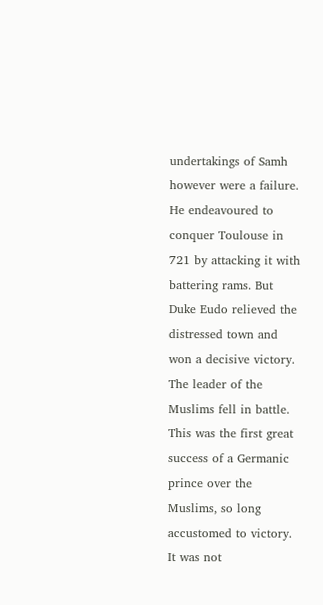undertakings of Samh however were a failure. He endeavoured to conquer Toulouse in 721 by attacking it with battering rams. But Duke Eudo relieved the distressed town and won a decisive victory. The leader of the Muslims fell in battle. This was the first great success of a Germanic prince over the Muslims, so long accustomed to victory. It was not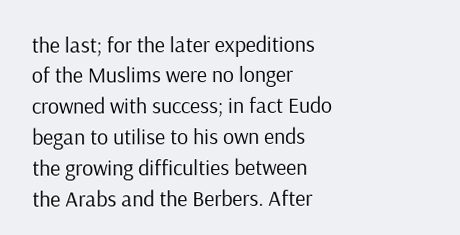the last; for the later expeditions of the Muslims were no longer crowned with success; in fact Eudo began to utilise to his own ends the growing difficulties between the Arabs and the Berbers. After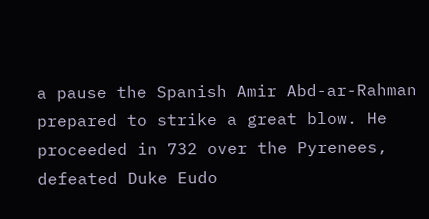a pause the Spanish Amir Abd-ar-Rahman prepared to strike a great blow. He proceeded in 732 over the Pyrenees, defeated Duke Eudo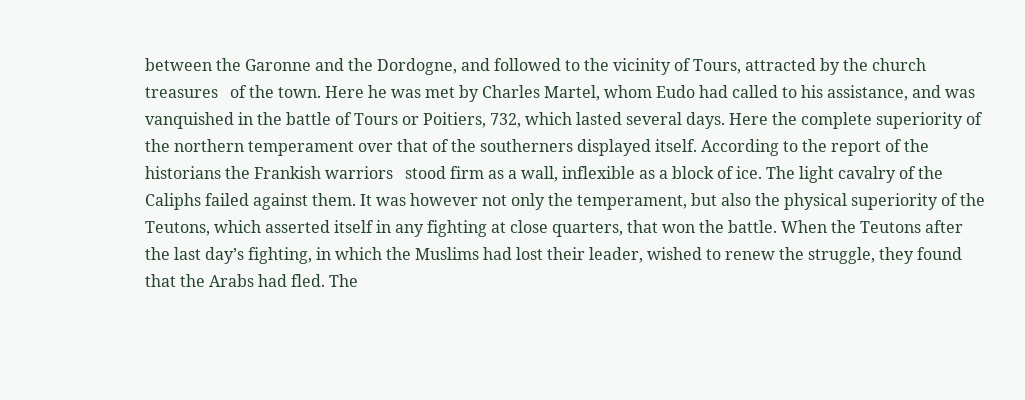between the Garonne and the Dordogne, and followed to the vicinity of Tours, attracted by the church treasures   of the town. Here he was met by Charles Martel, whom Eudo had called to his assistance, and was vanquished in the battle of Tours or Poitiers, 732, which lasted several days. Here the complete superiority of the northern temperament over that of the southerners displayed itself. According to the report of the historians the Frankish warriors   stood firm as a wall, inflexible as a block of ice. The light cavalry of the   Caliphs failed against them. It was however not only the temperament, but also the physical superiority of the Teutons, which asserted itself in any fighting at close quarters, that won the battle. When the Teutons after the last day’s fighting, in which the Muslims had lost their leader, wished to renew the struggle, they found that the Arabs had fled. The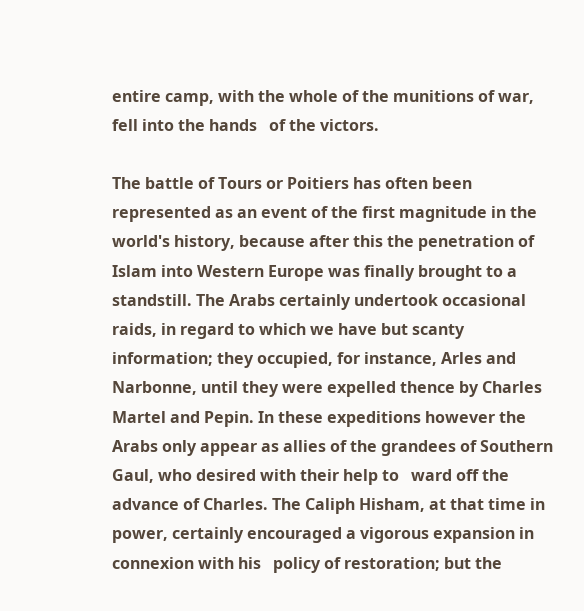entire camp, with the whole of the munitions of war, fell into the hands   of the victors.

The battle of Tours or Poitiers has often been represented as an event of the first magnitude in the world's history, because after this the penetration of Islam into Western Europe was finally brought to a standstill. The Arabs certainly undertook occasional raids, in regard to which we have but scanty information; they occupied, for instance, Arles and Narbonne, until they were expelled thence by Charles Martel and Pepin. In these expeditions however the Arabs only appear as allies of the grandees of Southern Gaul, who desired with their help to   ward off the advance of Charles. The Caliph Hisham, at that time in       power, certainly encouraged a vigorous expansion in connexion with his   policy of restoration; but the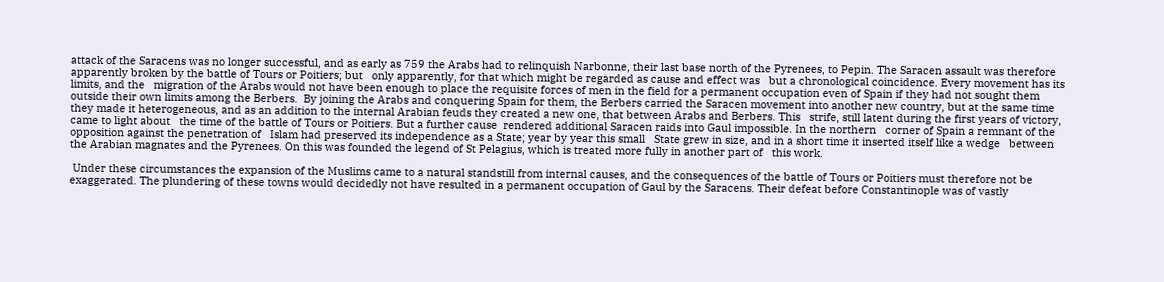attack of the Saracens was no longer successful, and as early as 759 the Arabs had to relinquish Narbonne, their last base north of the Pyrenees, to Pepin. The Saracen assault was therefore apparently broken by the battle of Tours or Poitiers; but   only apparently, for that which might be regarded as cause and effect was   but a chronological coincidence. Every movement has its limits, and the   migration of the Arabs would not have been enough to place the requisite forces of men in the field for a permanent occupation even of Spain if they had not sought them outside their own limits among the Berbers.  By joining the Arabs and conquering Spain for them, the Berbers carried the Saracen movement into another new country, but at the same time they made it heterogeneous, and as an addition to the internal Arabian feuds they created a new one, that between Arabs and Berbers. This   strife, still latent during the first years of victory, came to light about   the time of the battle of Tours or Poitiers. But a further cause  rendered additional Saracen raids into Gaul impossible. In the northern   corner of Spain a remnant of the opposition against the penetration of   Islam had preserved its independence as a State; year by year this small   State grew in size, and in a short time it inserted itself like a wedge   between the Arabian magnates and the Pyrenees. On this was founded the legend of St Pelagius, which is treated more fully in another part of   this work.

 Under these circumstances the expansion of the Muslims came to a natural standstill from internal causes, and the consequences of the battle of Tours or Poitiers must therefore not be exaggerated. The plundering of these towns would decidedly not have resulted in a permanent occupation of Gaul by the Saracens. Their defeat before Constantinople was of vastly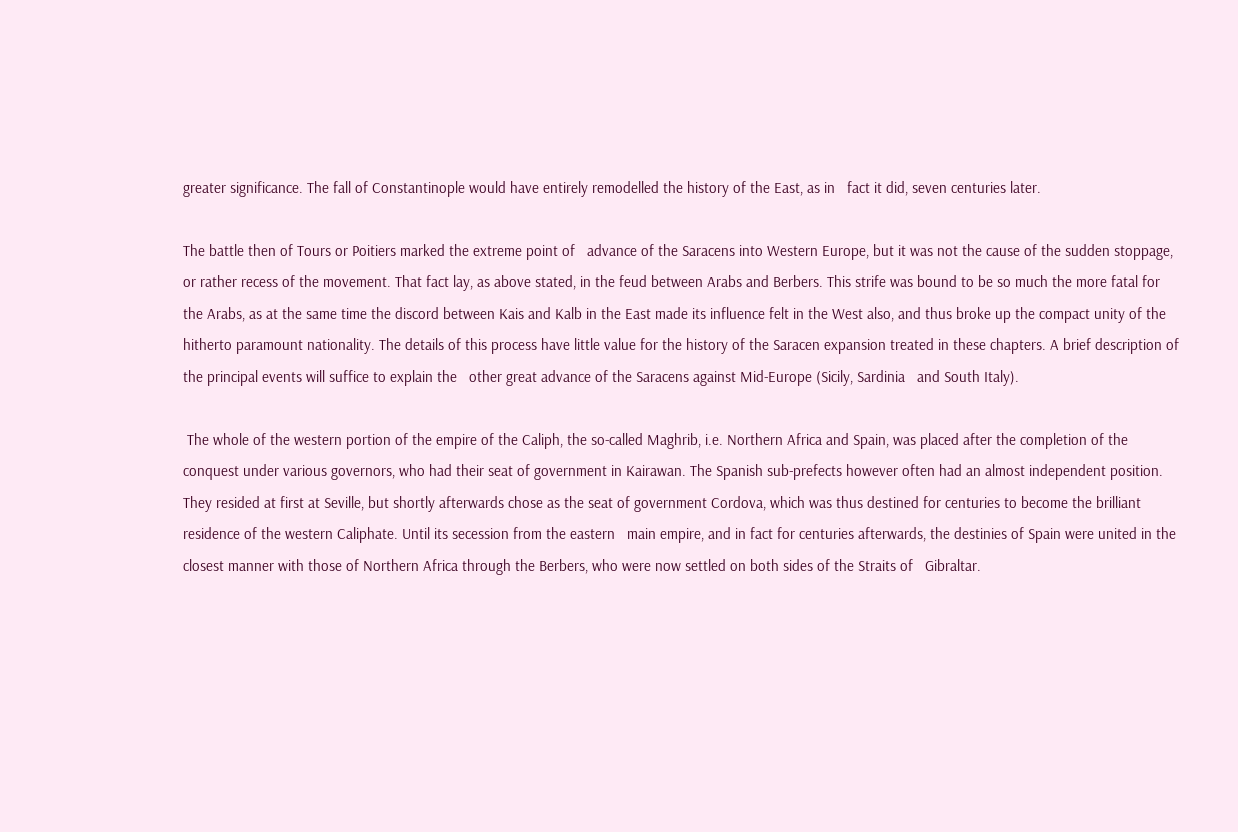greater significance. The fall of Constantinople would have entirely remodelled the history of the East, as in   fact it did, seven centuries later.

The battle then of Tours or Poitiers marked the extreme point of   advance of the Saracens into Western Europe, but it was not the cause of the sudden stoppage, or rather recess of the movement. That fact lay, as above stated, in the feud between Arabs and Berbers. This strife was bound to be so much the more fatal for the Arabs, as at the same time the discord between Kais and Kalb in the East made its influence felt in the West also, and thus broke up the compact unity of the hitherto paramount nationality. The details of this process have little value for the history of the Saracen expansion treated in these chapters. A brief description of the principal events will suffice to explain the   other great advance of the Saracens against Mid-Europe (Sicily, Sardinia   and South Italy).

 The whole of the western portion of the empire of the Caliph, the so-called Maghrib, i.e. Northern Africa and Spain, was placed after the completion of the conquest under various governors, who had their seat of government in Kairawan. The Spanish sub-prefects however often had an almost independent position. They resided at first at Seville, but shortly afterwards chose as the seat of government Cordova, which was thus destined for centuries to become the brilliant residence of the western Caliphate. Until its secession from the eastern   main empire, and in fact for centuries afterwards, the destinies of Spain were united in the closest manner with those of Northern Africa through the Berbers, who were now settled on both sides of the Straits of   Gibraltar.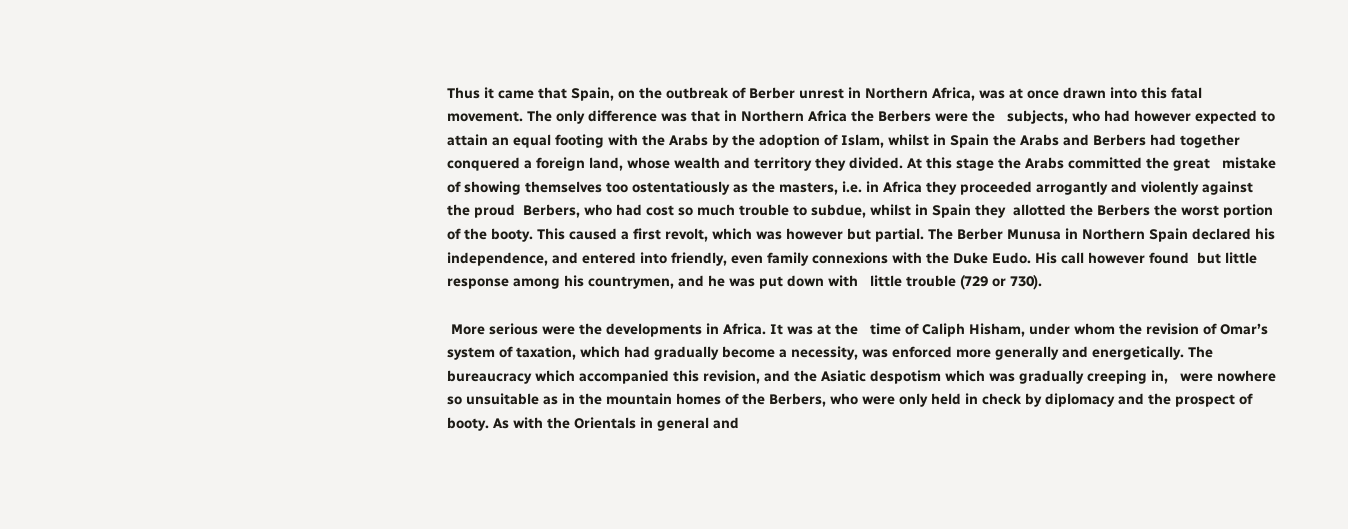Thus it came that Spain, on the outbreak of Berber unrest in Northern Africa, was at once drawn into this fatal movement. The only difference was that in Northern Africa the Berbers were the   subjects, who had however expected to attain an equal footing with the Arabs by the adoption of Islam, whilst in Spain the Arabs and Berbers had together conquered a foreign land, whose wealth and territory they divided. At this stage the Arabs committed the great   mistake of showing themselves too ostentatiously as the masters, i.e. in Africa they proceeded arrogantly and violently against the proud  Berbers, who had cost so much trouble to subdue, whilst in Spain they  allotted the Berbers the worst portion of the booty. This caused a first revolt, which was however but partial. The Berber Munusa in Northern Spain declared his independence, and entered into friendly, even family connexions with the Duke Eudo. His call however found  but little response among his countrymen, and he was put down with   little trouble (729 or 730).

 More serious were the developments in Africa. It was at the   time of Caliph Hisham, under whom the revision of Omar’s system of taxation, which had gradually become a necessity, was enforced more generally and energetically. The bureaucracy which accompanied this revision, and the Asiatic despotism which was gradually creeping in,   were nowhere so unsuitable as in the mountain homes of the Berbers, who were only held in check by diplomacy and the prospect of booty. As with the Orientals in general and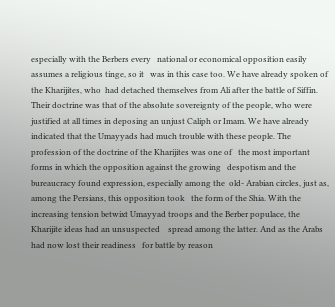especially with the Berbers every   national or economical opposition easily assumes a religious tinge, so it   was in this case too. We have already spoken of the Kharijites, who  had detached themselves from Ali after the battle of Siffin. Their doctrine was that of the absolute sovereignty of the people, who were justified at all times in deposing an unjust Caliph or Imam. We have already indicated that the Umayyads had much trouble with these people. The profession of the doctrine of the Kharijites was one of   the most important forms in which the opposition against the growing   despotism and the bureaucracy found expression, especially among the  old- Arabian circles, just as, among the Persians, this opposition took   the form of the Shia. With the increasing tension betwixt Umayyad troops and the Berber populace, the Kharijite ideas had an unsuspected    spread among the latter. And as the Arabs had now lost their readiness   for battle by reason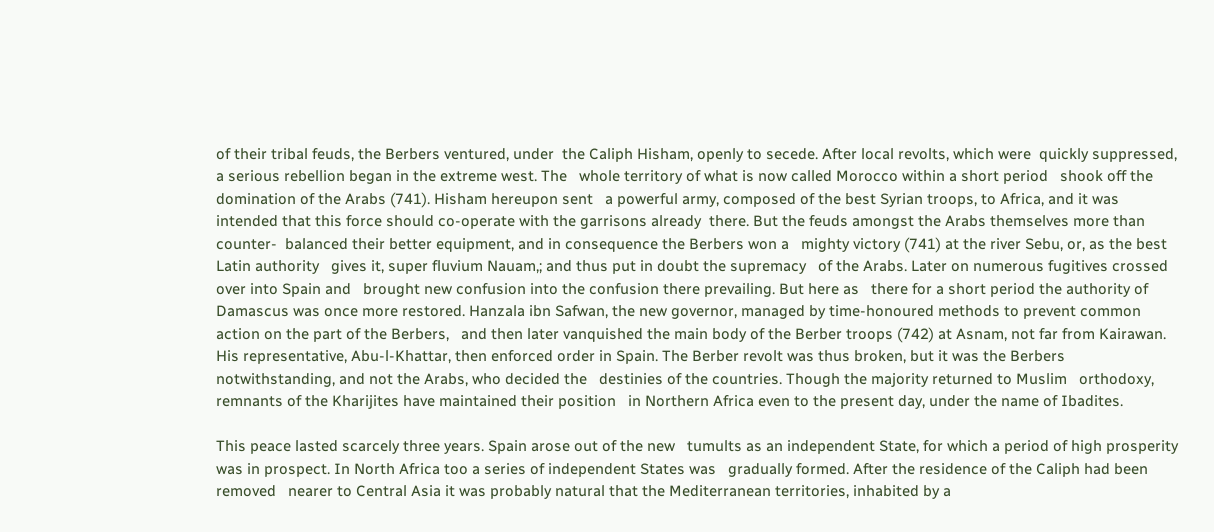of their tribal feuds, the Berbers ventured, under  the Caliph Hisham, openly to secede. After local revolts, which were  quickly suppressed, a serious rebellion began in the extreme west. The   whole territory of what is now called Morocco within a short period   shook off the domination of the Arabs (741). Hisham hereupon sent   a powerful army, composed of the best Syrian troops, to Africa, and it was intended that this force should co-operate with the garrisons already  there. But the feuds amongst the Arabs themselves more than counter-  balanced their better equipment, and in consequence the Berbers won a   mighty victory (741) at the river Sebu, or, as the best Latin authority   gives it, super fluvium Nauam,; and thus put in doubt the supremacy   of the Arabs. Later on numerous fugitives crossed over into Spain and   brought new confusion into the confusion there prevailing. But here as   there for a short period the authority of Damascus was once more restored. Hanzala ibn Safwan, the new governor, managed by time-honoured methods to prevent common action on the part of the Berbers,   and then later vanquished the main body of the Berber troops (742) at Asnam, not far from Kairawan. His representative, Abu-l-Khattar, then enforced order in Spain. The Berber revolt was thus broken, but it was the Berbers notwithstanding, and not the Arabs, who decided the   destinies of the countries. Though the majority returned to Muslim   orthodoxy, remnants of the Kharijites have maintained their position   in Northern Africa even to the present day, under the name of Ibadites.

This peace lasted scarcely three years. Spain arose out of the new   tumults as an independent State, for which a period of high prosperity  was in prospect. In North Africa too a series of independent States was   gradually formed. After the residence of the Caliph had been removed   nearer to Central Asia it was probably natural that the Mediterranean territories, inhabited by a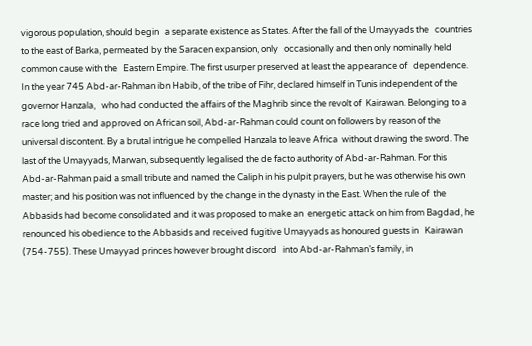vigorous population, should begin   a separate existence as States. After the fall of the Umayyads the   countries to the east of Barka, permeated by the Saracen expansion, only   occasionally and then only nominally held common cause with the   Eastern Empire. The first usurper preserved at least the appearance of   dependence. In the year 745 Abd-ar-Rahman ibn Habib, of the tribe of Fihr, declared himself in Tunis independent of the governor Hanzala,   who had conducted the affairs of the Maghrib since the revolt of  Kairawan. Belonging to a race long tried and approved on African soil, Abd-ar-Rahman could count on followers by reason of the universal discontent. By a brutal intrigue he compelled Hanzala to leave Africa  without drawing the sword. The last of the Umayyads, Marwan, subsequently legalised the de facto authority of Abd-ar-Rahman. For this   Abd-ar-Rahman paid a small tribute and named the Caliph in his pulpit prayers, but he was otherwise his own master; and his position was not influenced by the change in the dynasty in the East. When the rule of  the Abbasids had become consolidated and it was proposed to make an  energetic attack on him from Bagdad, he renounced his obedience to the Abbasids and received fugitive Umayyads as honoured guests in   Kairawan (754-755). These Umayyad princes however brought discord   into Abd-ar-Rahman’s family, in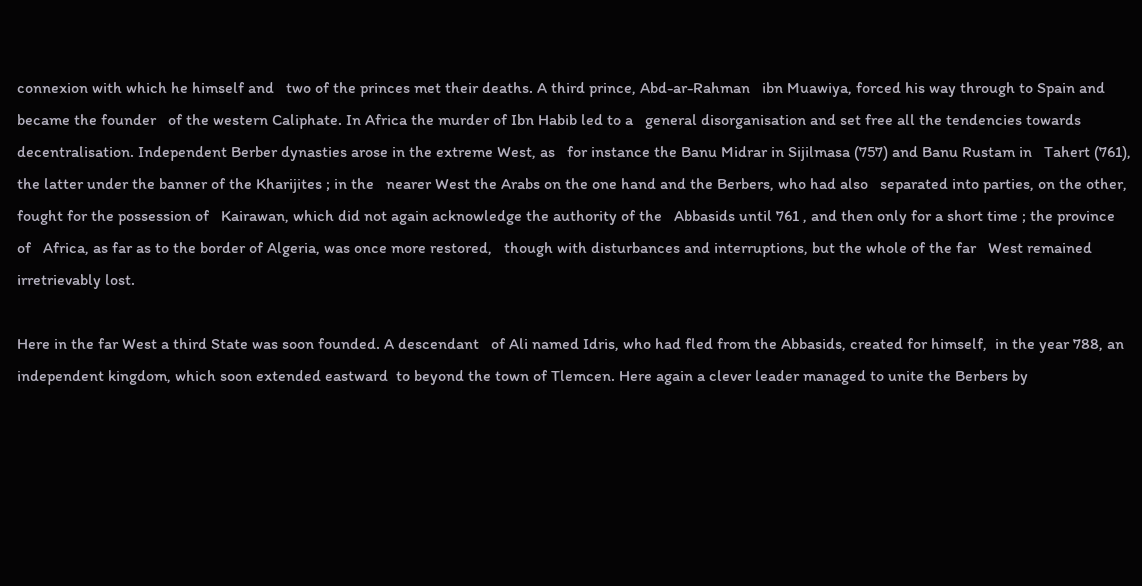connexion with which he himself and   two of the princes met their deaths. A third prince, Abd-ar-Rahman   ibn Muawiya, forced his way through to Spain and became the founder   of the western Caliphate. In Africa the murder of Ibn Habib led to a   general disorganisation and set free all the tendencies towards decentralisation. Independent Berber dynasties arose in the extreme West, as   for instance the Banu Midrar in Sijilmasa (757) and Banu Rustam in   Tahert (761), the latter under the banner of the Kharijites ; in the   nearer West the Arabs on the one hand and the Berbers, who had also   separated into parties, on the other, fought for the possession of   Kairawan, which did not again acknowledge the authority of the   Abbasids until 761 , and then only for a short time ; the province of   Africa, as far as to the border of Algeria, was once more restored,   though with disturbances and interruptions, but the whole of the far   West remained irretrievably lost.

Here in the far West a third State was soon founded. A descendant   of Ali named Idris, who had fled from the Abbasids, created for himself,  in the year 788, an independent kingdom, which soon extended eastward  to beyond the town of Tlemcen. Here again a clever leader managed to unite the Berbers by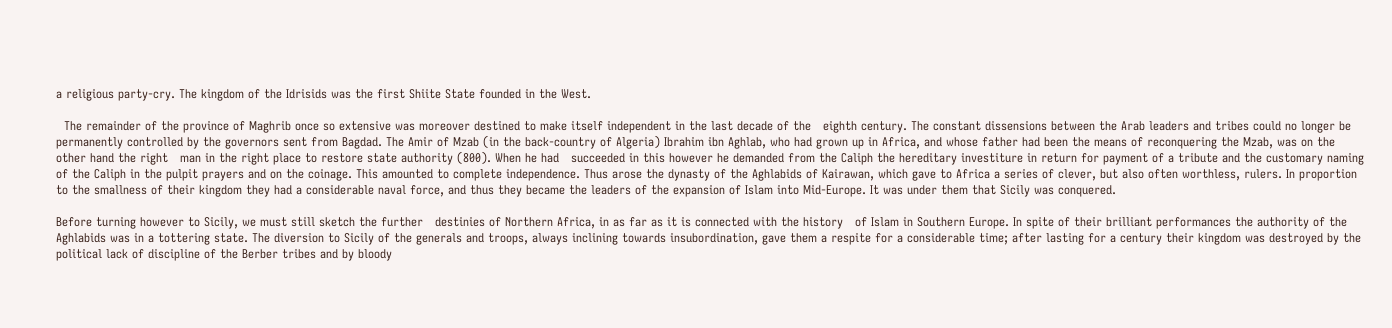a religious party-cry. The kingdom of the Idrisids was the first Shiite State founded in the West.

  The remainder of the province of Maghrib once so extensive was moreover destined to make itself independent in the last decade of the   eighth century. The constant dissensions between the Arab leaders and tribes could no longer be permanently controlled by the governors sent from Bagdad. The Amir of Mzab (in the back-country of Algeria) Ibrahim ibn Aghlab, who had grown up in Africa, and whose father had been the means of reconquering the Mzab, was on the other hand the right   man in the right place to restore state authority (800). When he had   succeeded in this however he demanded from the Caliph the hereditary investiture in return for payment of a tribute and the customary naming of the Caliph in the pulpit prayers and on the coinage. This amounted to complete independence. Thus arose the dynasty of the Aghlabids of Kairawan, which gave to Africa a series of clever, but also often worthless, rulers. In proportion to the smallness of their kingdom they had a considerable naval force, and thus they became the leaders of the expansion of Islam into Mid-Europe. It was under them that Sicily was conquered.

Before turning however to Sicily, we must still sketch the further   destinies of Northern Africa, in as far as it is connected with the history   of Islam in Southern Europe. In spite of their brilliant performances the authority of the Aghlabids was in a tottering state. The diversion to Sicily of the generals and troops, always inclining towards insubordination, gave them a respite for a considerable time; after lasting for a century their kingdom was destroyed by the political lack of discipline of the Berber tribes and by bloody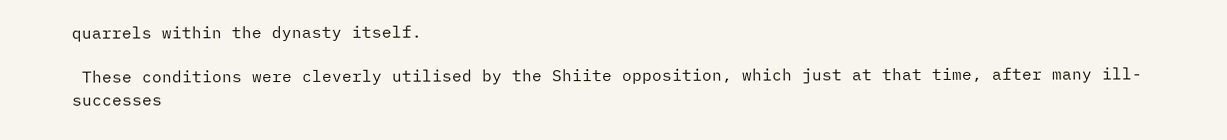quarrels within the dynasty itself.

 These conditions were cleverly utilised by the Shiite opposition, which just at that time, after many ill-successes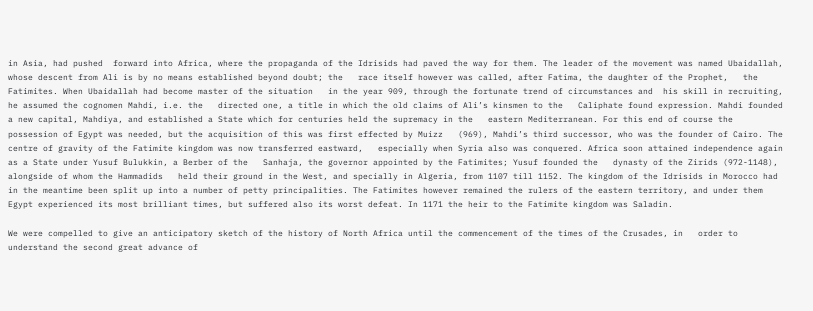in Asia, had pushed  forward into Africa, where the propaganda of the Idrisids had paved the way for them. The leader of the movement was named Ubaidallah,  whose descent from Ali is by no means established beyond doubt; the   race itself however was called, after Fatima, the daughter of the Prophet,   the Fatimites. When Ubaidallah had become master of the situation   in the year 909, through the fortunate trend of circumstances and  his skill in recruiting, he assumed the cognomen Mahdi, i.e. the   directed one, a title in which the old claims of Ali’s kinsmen to the   Caliphate found expression. Mahdi founded a new capital, Mahdiya, and established a State which for centuries held the supremacy in the   eastern Mediterranean. For this end of course the possession of Egypt was needed, but the acquisition of this was first effected by Muizz   (969), Mahdi’s third successor, who was the founder of Cairo. The  centre of gravity of the Fatimite kingdom was now transferred eastward,   especially when Syria also was conquered. Africa soon attained independence again as a State under Yusuf Bulukkin, a Berber of the   Sanhaja, the governor appointed by the Fatimites; Yusuf founded the   dynasty of the Zirids (972-1148), alongside of whom the Hammadids   held their ground in the West, and specially in Algeria, from 1107 till 1152. The kingdom of the Idrisids in Morocco had in the meantime been split up into a number of petty principalities. The Fatimites however remained the rulers of the eastern territory, and under them Egypt experienced its most brilliant times, but suffered also its worst defeat. In 1171 the heir to the Fatimite kingdom was Saladin.

We were compelled to give an anticipatory sketch of the history of North Africa until the commencement of the times of the Crusades, in   order to understand the second great advance of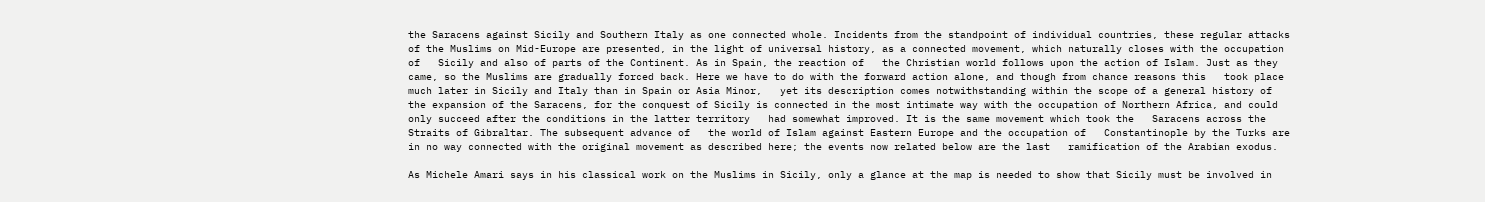the Saracens against Sicily and Southern Italy as one connected whole. Incidents from the standpoint of individual countries, these regular attacks of the Muslims on Mid-Europe are presented, in the light of universal history, as a connected movement, which naturally closes with the occupation of   Sicily and also of parts of the Continent. As in Spain, the reaction of   the Christian world follows upon the action of Islam. Just as they   came, so the Muslims are gradually forced back. Here we have to do with the forward action alone, and though from chance reasons this   took place much later in Sicily and Italy than in Spain or Asia Minor,   yet its description comes notwithstanding within the scope of a general history of the expansion of the Saracens, for the conquest of Sicily is connected in the most intimate way with the occupation of Northern Africa, and could only succeed after the conditions in the latter territory   had somewhat improved. It is the same movement which took the   Saracens across the Straits of Gibraltar. The subsequent advance of   the world of Islam against Eastern Europe and the occupation of   Constantinople by the Turks are in no way connected with the original movement as described here; the events now related below are the last   ramification of the Arabian exodus.

As Michele Amari says in his classical work on the Muslims in Sicily, only a glance at the map is needed to show that Sicily must be involved in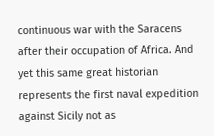continuous war with the Saracens after their occupation of Africa. And yet this same great historian represents the first naval expedition against Sicily not as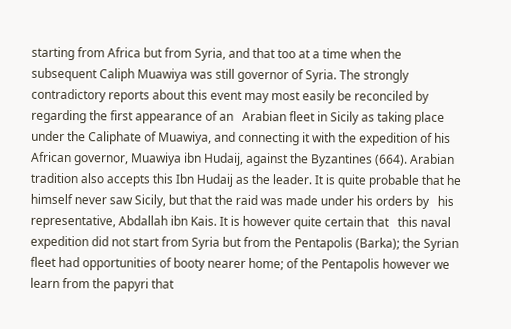starting from Africa but from Syria, and that too at a time when the subsequent Caliph Muawiya was still governor of Syria. The strongly contradictory reports about this event may most easily be reconciled by regarding the first appearance of an   Arabian fleet in Sicily as taking place under the Caliphate of Muawiya, and connecting it with the expedition of his African governor, Muawiya ibn Hudaij, against the Byzantines (664). Arabian tradition also accepts this Ibn Hudaij as the leader. It is quite probable that he himself never saw Sicily, but that the raid was made under his orders by   his representative, Abdallah ibn Kais. It is however quite certain that   this naval expedition did not start from Syria but from the Pentapolis (Barka); the Syrian fleet had opportunities of booty nearer home; of the Pentapolis however we learn from the papyri that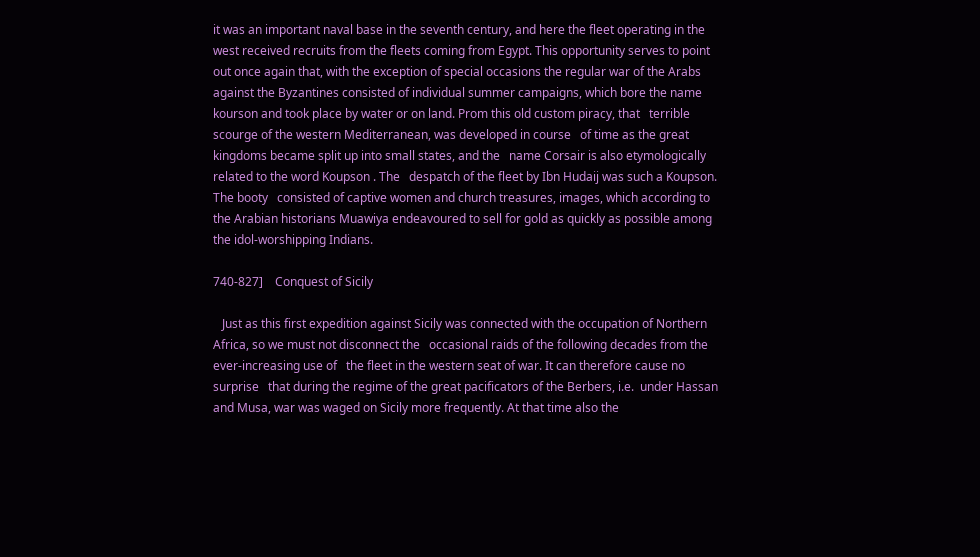it was an important naval base in the seventh century, and here the fleet operating in the west received recruits from the fleets coming from Egypt. This opportunity serves to point out once again that, with the exception of special occasions the regular war of the Arabs against the Byzantines consisted of individual summer campaigns, which bore the name kourson and took place by water or on land. Prom this old custom piracy, that   terrible scourge of the western Mediterranean, was developed in course   of time as the great kingdoms became split up into small states, and the   name Corsair is also etymologically related to the word Koupson . The   despatch of the fleet by Ibn Hudaij was such a Koupson. The booty   consisted of captive women and church treasures, images, which according to the Arabian historians Muawiya endeavoured to sell for gold as quickly as possible among the idol-worshipping Indians.

740-827]    Conquest of Sicily

   Just as this first expedition against Sicily was connected with the occupation of Northern Africa, so we must not disconnect the   occasional raids of the following decades from the ever-increasing use of   the fleet in the western seat of war. It can therefore cause no surprise   that during the regime of the great pacificators of the Berbers, i.e.  under Hassan and Musa, war was waged on Sicily more frequently. At that time also the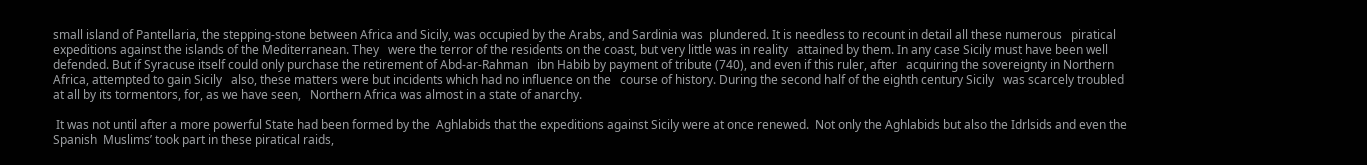small island of Pantellaria, the stepping-stone between Africa and Sicily, was occupied by the Arabs, and Sardinia was  plundered. It is needless to recount in detail all these numerous   piratical expeditions against the islands of the Mediterranean. They   were the terror of the residents on the coast, but very little was in reality   attained by them. In any case Sicily must have been well defended. But if Syracuse itself could only purchase the retirement of Abd-ar-Rahman   ibn Habib by payment of tribute (740), and even if this ruler, after   acquiring the sovereignty in Northern Africa, attempted to gain Sicily   also, these matters were but incidents which had no influence on the   course of history. During the second half of the eighth century Sicily   was scarcely troubled at all by its tormentors, for, as we have seen,   Northern Africa was almost in a state of anarchy.

 It was not until after a more powerful State had been formed by the  Aghlabids that the expeditions against Sicily were at once renewed.  Not only the Aghlabids but also the Idrlsids and even the Spanish  Muslims’ took part in these piratical raids,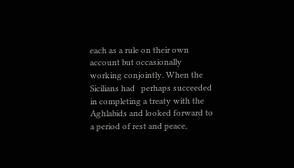each as a rule on their own  account but occasionally working conjointly. When the Sicilians had   perhaps succeeded in completing a treaty with the Aghlabids and looked forward to a period of rest and peace,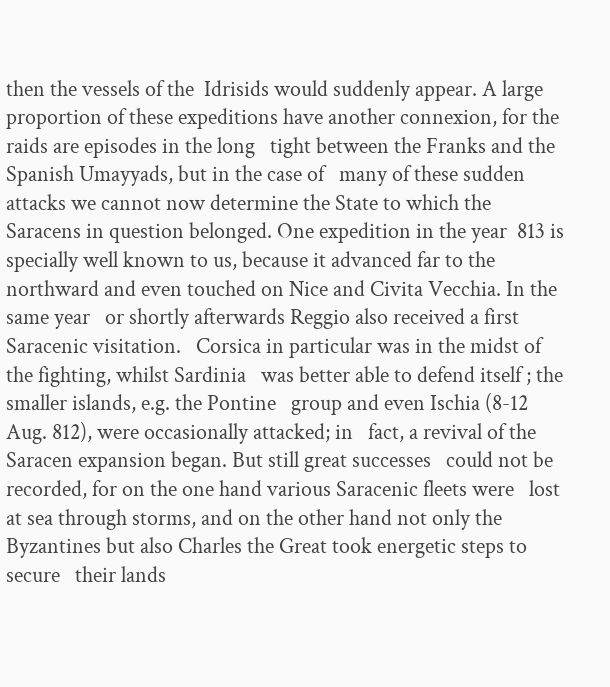then the vessels of the  Idrisids would suddenly appear. A large proportion of these expeditions have another connexion, for the raids are episodes in the long   tight between the Franks and the Spanish Umayyads, but in the case of   many of these sudden attacks we cannot now determine the State to which the Saracens in question belonged. One expedition in the year  813 is specially well known to us, because it advanced far to the northward and even touched on Nice and Civita Vecchia. In the same year   or shortly afterwards Reggio also received a first Saracenic visitation.   Corsica in particular was in the midst of the fighting, whilst Sardinia   was better able to defend itself ; the smaller islands, e.g. the Pontine   group and even Ischia (8-12 Aug. 812), were occasionally attacked; in   fact, a revival of the Saracen expansion began. But still great successes   could not be recorded, for on the one hand various Saracenic fleets were   lost at sea through storms, and on the other hand not only the  Byzantines but also Charles the Great took energetic steps to secure   their lands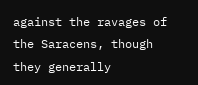against the ravages of the Saracens, though they generally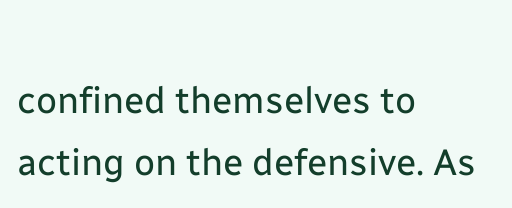confined themselves to acting on the defensive. As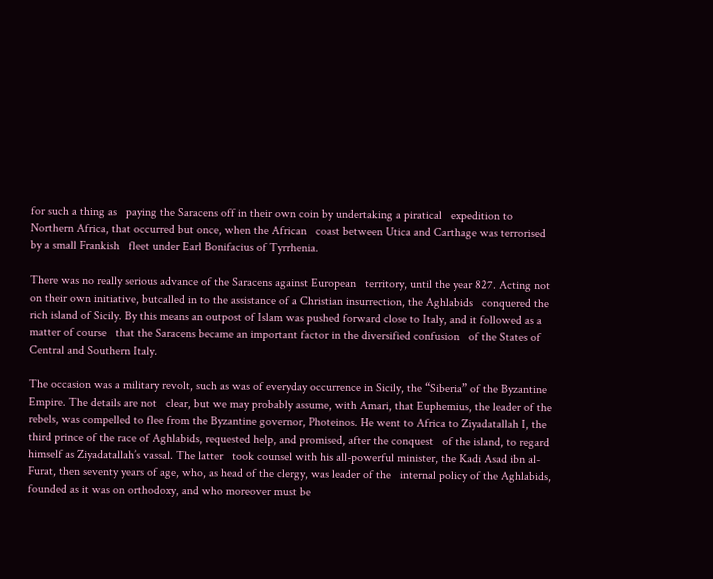for such a thing as   paying the Saracens off in their own coin by undertaking a piratical   expedition to Northern Africa, that occurred but once, when the African   coast between Utica and Carthage was terrorised by a small Frankish   fleet under Earl Bonifacius of Tyrrhenia.

There was no really serious advance of the Saracens against European   territory, until the year 827. Acting not on their own initiative, butcalled in to the assistance of a Christian insurrection, the Aghlabids   conquered the rich island of Sicily. By this means an outpost of Islam was pushed forward close to Italy, and it followed as a matter of course   that the Saracens became an important factor in the diversified confusion   of the States of Central and Southern Italy.

The occasion was a military revolt, such as was of everyday occurrence in Sicily, the “Siberia” of the Byzantine Empire. The details are not   clear, but we may probably assume, with Amari, that Euphemius, the leader of the rebels, was compelled to flee from the Byzantine governor, Photeinos. He went to Africa to Ziyadatallah I, the third prince of the race of Aghlabids, requested help, and promised, after the conquest   of the island, to regard himself as Ziyadatallah’s vassal. The latter   took counsel with his all-powerful minister, the Kadi Asad ibn al-Furat, then seventy years of age, who, as head of the clergy, was leader of the   internal policy of the Aghlabids, founded as it was on orthodoxy, and who moreover must be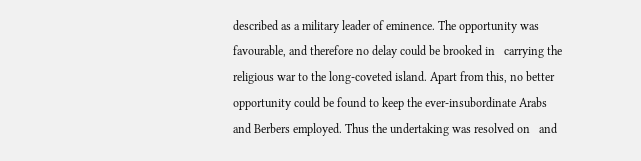described as a military leader of eminence. The opportunity was favourable, and therefore no delay could be brooked in   carrying the religious war to the long-coveted island. Apart from this, no better opportunity could be found to keep the ever-insubordinate Arabs and Berbers employed. Thus the undertaking was resolved on   and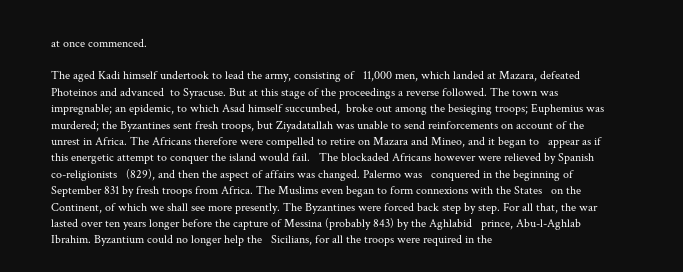at once commenced.

The aged Kadi himself undertook to lead the army, consisting of   11,000 men, which landed at Mazara, defeated Photeinos and advanced  to Syracuse. But at this stage of the proceedings a reverse followed. The town was impregnable; an epidemic, to which Asad himself succumbed,  broke out among the besieging troops; Euphemius was murdered; the Byzantines sent fresh troops, but Ziyadatallah was unable to send reinforcements on account of the unrest in Africa. The Africans therefore were compelled to retire on Mazara and Mineo, and it began to   appear as if this energetic attempt to conquer the island would fail.   The blockaded Africans however were relieved by Spanish co-religionists   (829), and then the aspect of affairs was changed. Palermo was   conquered in the beginning of September 831 by fresh troops from Africa. The Muslims even began to form connexions with the States   on the Continent, of which we shall see more presently. The Byzantines were forced back step by step. For all that, the war lasted over ten years longer before the capture of Messina (probably 843) by the Aghlabid   prince, Abu-l-Aghlab Ibrahim. Byzantium could no longer help the   Sicilians, for all the troops were required in the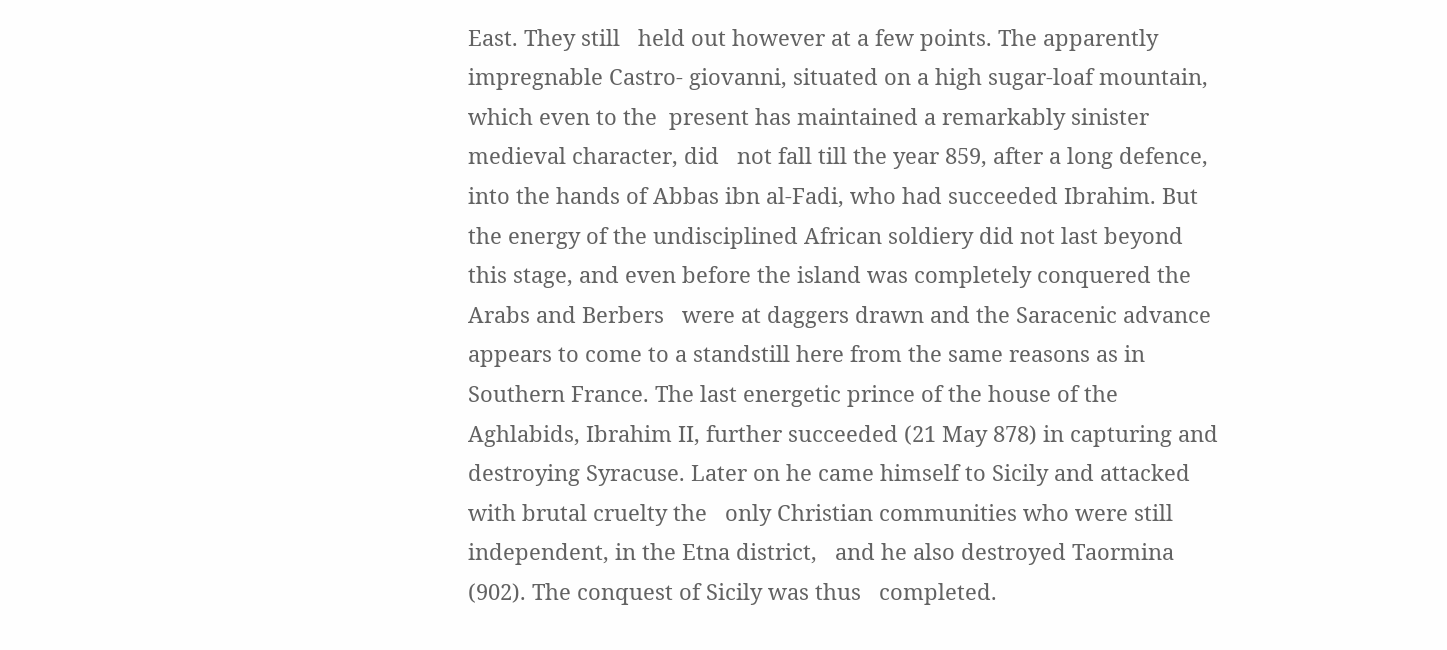East. They still   held out however at a few points. The apparently impregnable Castro- giovanni, situated on a high sugar-loaf mountain, which even to the  present has maintained a remarkably sinister medieval character, did   not fall till the year 859, after a long defence, into the hands of Abbas ibn al-Fadi, who had succeeded Ibrahim. But the energy of the undisciplined African soldiery did not last beyond this stage, and even before the island was completely conquered the Arabs and Berbers   were at daggers drawn and the Saracenic advance appears to come to a standstill here from the same reasons as in Southern France. The last energetic prince of the house of the Aghlabids, Ibrahim II, further succeeded (21 May 878) in capturing and destroying Syracuse. Later on he came himself to Sicily and attacked with brutal cruelty the   only Christian communities who were still independent, in the Etna district,   and he also destroyed Taormina (902). The conquest of Sicily was thus   completed.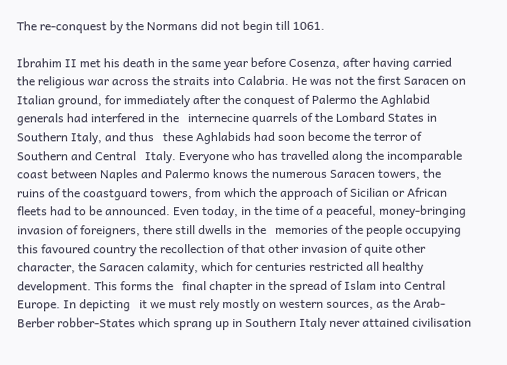The re-conquest by the Normans did not begin till 1061.

Ibrahim II met his death in the same year before Cosenza, after having carried the religious war across the straits into Calabria. He was not the first Saracen on Italian ground, for immediately after the conquest of Palermo the Aghlabid generals had interfered in the   internecine quarrels of the Lombard States in Southern Italy, and thus   these Aghlabids had soon become the terror of Southern and Central   Italy. Everyone who has travelled along the incomparable coast between Naples and Palermo knows the numerous Saracen towers, the   ruins of the coastguard towers, from which the approach of Sicilian or African fleets had to be announced. Even today, in the time of a peaceful, money-bringing invasion of foreigners, there still dwells in the   memories of the people occupying this favoured country the recollection of that other invasion of quite other character, the Saracen calamity, which for centuries restricted all healthy development. This forms the   final chapter in the spread of Islam into Central Europe. In depicting   it we must rely mostly on western sources, as the Arab-Berber robber-States which sprang up in Southern Italy never attained civilisation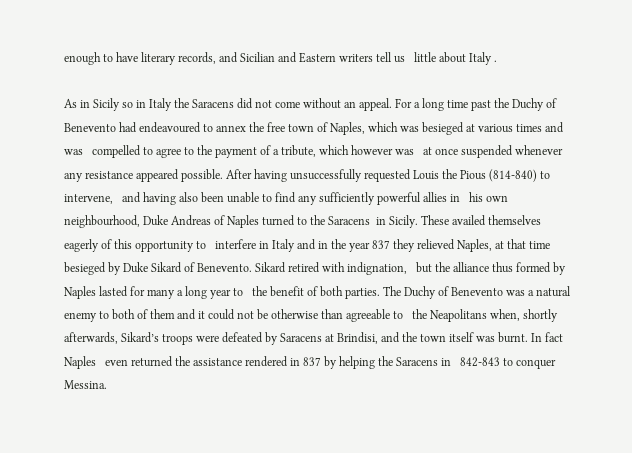enough to have literary records, and Sicilian and Eastern writers tell us   little about Italy .

As in Sicily so in Italy the Saracens did not come without an appeal. For a long time past the Duchy of Benevento had endeavoured to annex the free town of Naples, which was besieged at various times and was   compelled to agree to the payment of a tribute, which however was   at once suspended whenever any resistance appeared possible. After having unsuccessfully requested Louis the Pious (814-840) to intervene,   and having also been unable to find any sufficiently powerful allies in   his own neighbourhood, Duke Andreas of Naples turned to the Saracens  in Sicily. These availed themselves eagerly of this opportunity to   interfere in Italy and in the year 837 they relieved Naples, at that time besieged by Duke Sikard of Benevento. Sikard retired with indignation,   but the alliance thus formed by Naples lasted for many a long year to   the benefit of both parties. The Duchy of Benevento was a natural   enemy to both of them and it could not be otherwise than agreeable to   the Neapolitans when, shortly afterwards, Sikard’s troops were defeated by Saracens at Brindisi, and the town itself was burnt. In fact Naples   even returned the assistance rendered in 837 by helping the Saracens in   842-843 to conquer Messina.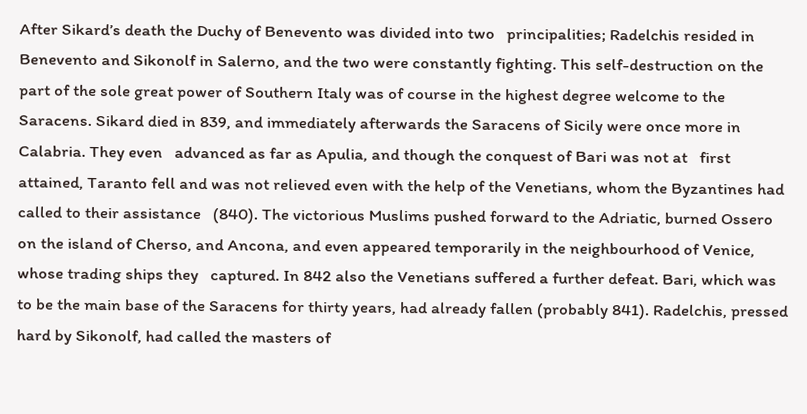After Sikard’s death the Duchy of Benevento was divided into two   principalities; Radelchis resided in Benevento and Sikonolf in Salerno, and the two were constantly fighting. This self-destruction on the part of the sole great power of Southern Italy was of course in the highest degree welcome to the Saracens. Sikard died in 839, and immediately afterwards the Saracens of Sicily were once more in Calabria. They even   advanced as far as Apulia, and though the conquest of Bari was not at   first attained, Taranto fell and was not relieved even with the help of the Venetians, whom the Byzantines had called to their assistance   (840). The victorious Muslims pushed forward to the Adriatic, burned Ossero on the island of Cherso, and Ancona, and even appeared temporarily in the neighbourhood of Venice, whose trading ships they   captured. In 842 also the Venetians suffered a further defeat. Bari, which was to be the main base of the Saracens for thirty years, had already fallen (probably 841). Radelchis, pressed hard by Sikonolf, had called the masters of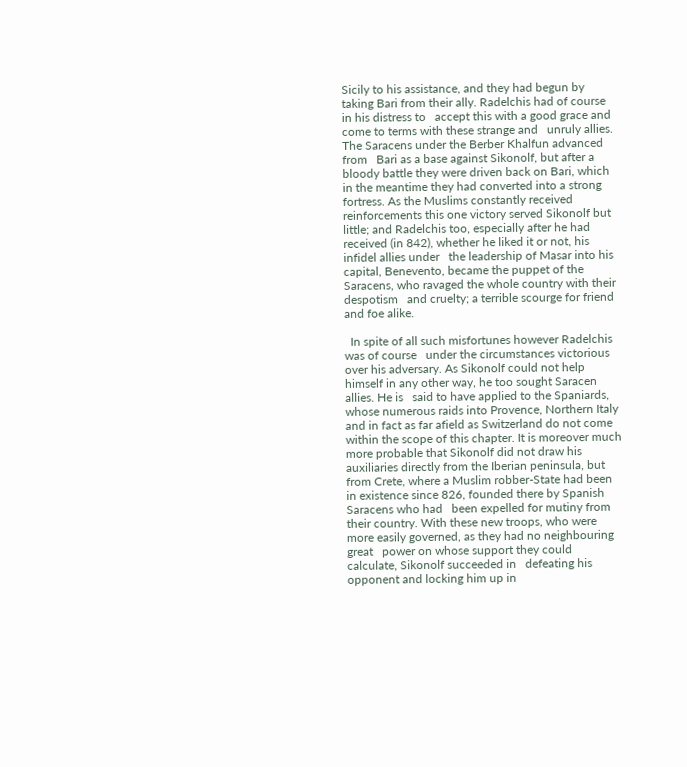Sicily to his assistance, and they had begun by  taking Bari from their ally. Radelchis had of course in his distress to   accept this with a good grace and come to terms with these strange and   unruly allies. The Saracens under the Berber Khalfun advanced from   Bari as a base against Sikonolf, but after a bloody battle they were driven back on Bari, which in the meantime they had converted into a strong fortress. As the Muslims constantly received reinforcements this one victory served Sikonolf but little; and Radelchis too, especially after he had received (in 842), whether he liked it or not, his infidel allies under   the leadership of Masar into his capital, Benevento, became the puppet of the Saracens, who ravaged the whole country with their despotism   and cruelty; a terrible scourge for friend and foe alike.

  In spite of all such misfortunes however Radelchis was of course   under the circumstances victorious over his adversary. As Sikonolf could not help himself in any other way, he too sought Saracen allies. He is   said to have applied to the Spaniards, whose numerous raids into Provence, Northern Italy and in fact as far afield as Switzerland do not come within the scope of this chapter. It is moreover much more probable that Sikonolf did not draw his auxiliaries directly from the Iberian peninsula, but from Crete, where a Muslim robber-State had been in existence since 826, founded there by Spanish Saracens who had   been expelled for mutiny from their country. With these new troops, who were more easily governed, as they had no neighbouring great   power on whose support they could calculate, Sikonolf succeeded in   defeating his opponent and locking him up in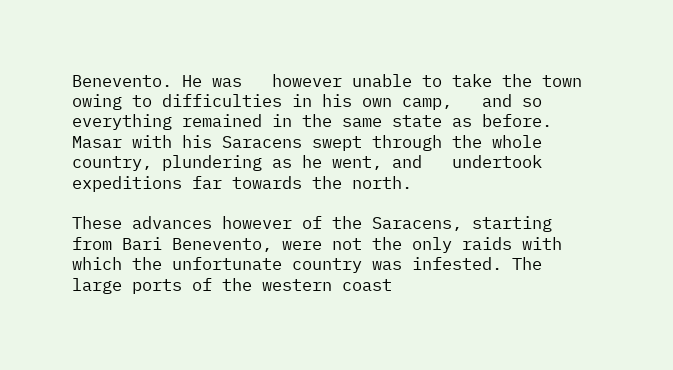Benevento. He was   however unable to take the town owing to difficulties in his own camp,   and so everything remained in the same state as before. Masar with his Saracens swept through the whole country, plundering as he went, and   undertook expeditions far towards the north.

These advances however of the Saracens, starting from Bari Benevento, were not the only raids with which the unfortunate country was infested. The large ports of the western coast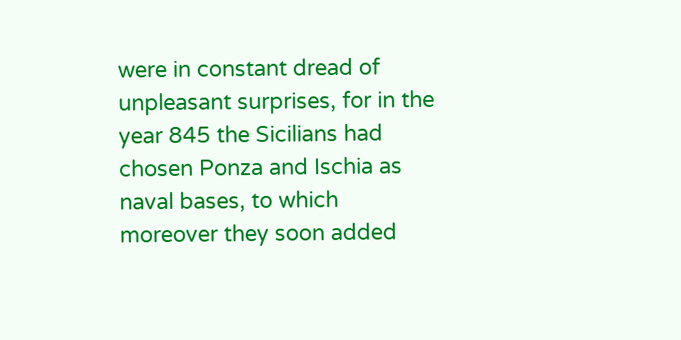were in constant dread of unpleasant surprises, for in the year 845 the Sicilians had chosen Ponza and Ischia as naval bases, to which moreover they soon added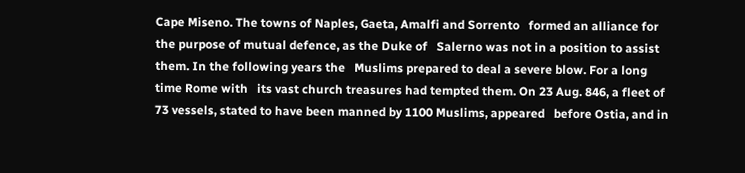Cape Miseno. The towns of Naples, Gaeta, Amalfi and Sorrento   formed an alliance for the purpose of mutual defence, as the Duke of   Salerno was not in a position to assist them. In the following years the   Muslims prepared to deal a severe blow. For a long time Rome with   its vast church treasures had tempted them. On 23 Aug. 846, a fleet of   73 vessels, stated to have been manned by 1100 Muslims, appeared   before Ostia, and in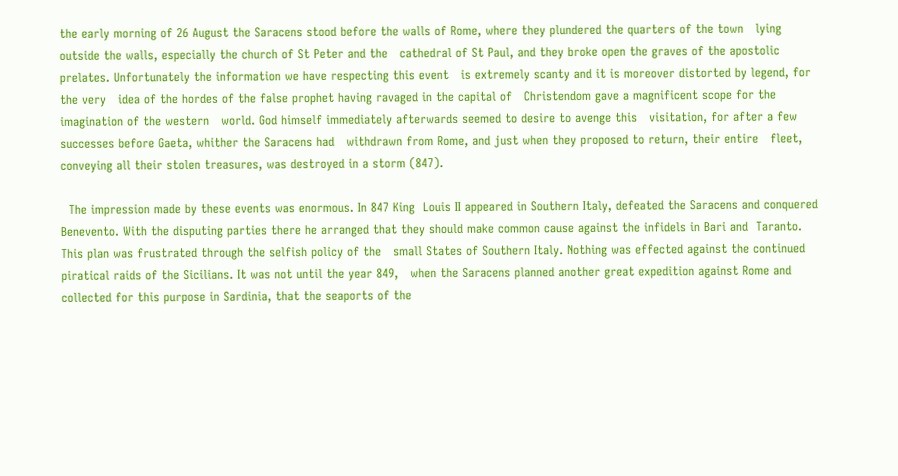the early morning of 26 August the Saracens stood before the walls of Rome, where they plundered the quarters of the town   lying outside the walls, especially the church of St Peter and the   cathedral of St Paul, and they broke open the graves of the apostolic   prelates. Unfortunately the information we have respecting this event   is extremely scanty and it is moreover distorted by legend, for the very   idea of the hordes of the false prophet having ravaged in the capital of   Christendom gave a magnificent scope for the imagination of the western   world. God himself immediately afterwards seemed to desire to avenge this   visitation, for after a few successes before Gaeta, whither the Saracens had   withdrawn from Rome, and just when they proposed to return, their entire   fleet, conveying all their stolen treasures, was destroyed in a storm (847).

  The impression made by these events was enormous. In 847 King  Louis II appeared in Southern Italy, defeated the Saracens and conquered Benevento. With the disputing parties there he arranged that they should make common cause against the infidels in Bari and  Taranto. This plan was frustrated through the selfish policy of the   small States of Southern Italy. Nothing was effected against the continued piratical raids of the Sicilians. It was not until the year 849,   when the Saracens planned another great expedition against Rome and   collected for this purpose in Sardinia, that the seaports of the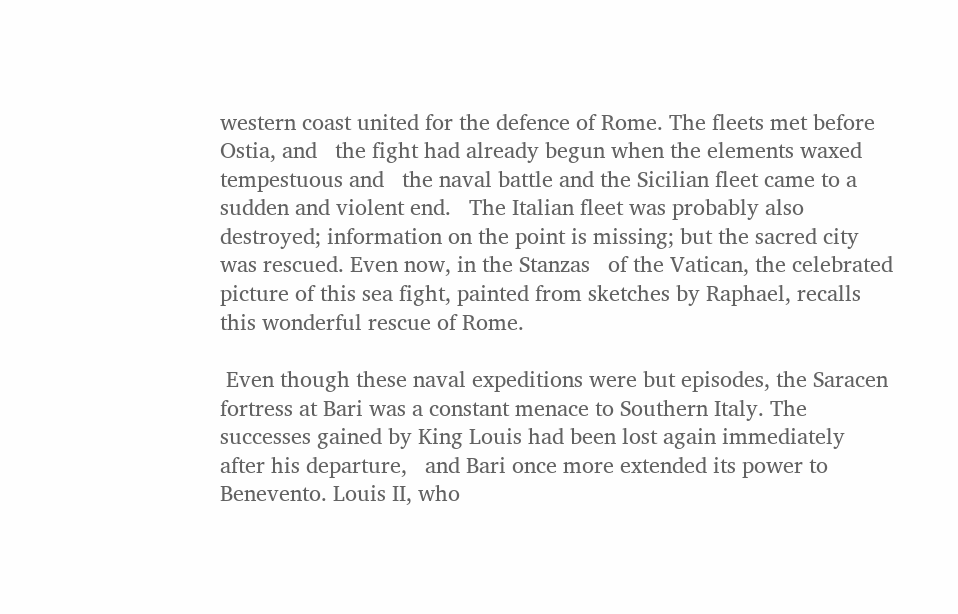western coast united for the defence of Rome. The fleets met before Ostia, and   the fight had already begun when the elements waxed tempestuous and   the naval battle and the Sicilian fleet came to a sudden and violent end.   The Italian fleet was probably also destroyed; information on the point is missing; but the sacred city was rescued. Even now, in the Stanzas   of the Vatican, the celebrated picture of this sea fight, painted from sketches by Raphael, recalls this wonderful rescue of Rome.

 Even though these naval expeditions were but episodes, the Saracen fortress at Bari was a constant menace to Southern Italy. The successes gained by King Louis had been lost again immediately after his departure,   and Bari once more extended its power to Benevento. Louis II, who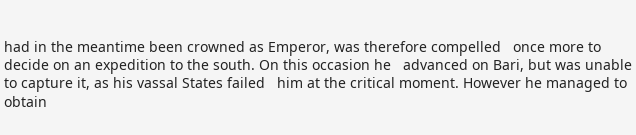had in the meantime been crowned as Emperor, was therefore compelled   once more to decide on an expedition to the south. On this occasion he   advanced on Bari, but was unable to capture it, as his vassal States failed   him at the critical moment. However he managed to obtain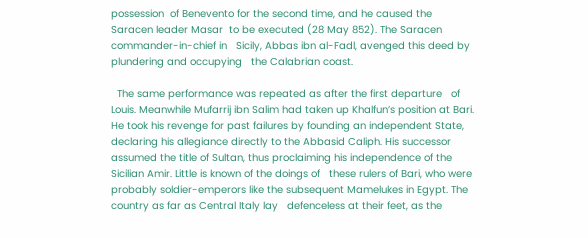possession  of Benevento for the second time, and he caused the Saracen leader Masar  to be executed (28 May 852). The Saracen commander-in-chief in   Sicily, Abbas ibn al-Fadl, avenged this deed by plundering and occupying   the Calabrian coast.

  The same performance was repeated as after the first departure   of Louis. Meanwhile Mufarrij ibn Salim had taken up Khalfun’s position at Bari. He took his revenge for past failures by founding an independent State, declaring his allegiance directly to the Abbasid Caliph. His successor assumed the title of Sultan, thus proclaiming his independence of the Sicilian Amir. Little is known of the doings of   these rulers of Bari, who were probably soldier-emperors like the subsequent Mamelukes in Egypt. The country as far as Central Italy lay   defenceless at their feet, as the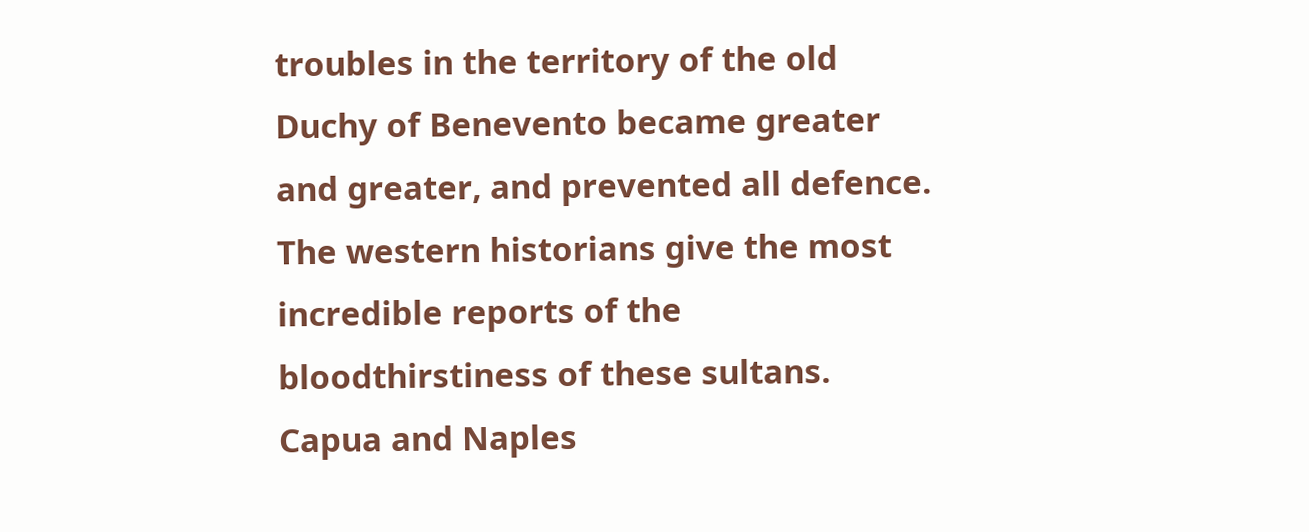troubles in the territory of the old   Duchy of Benevento became greater and greater, and prevented all defence. The western historians give the most incredible reports of the   bloodthirstiness of these sultans. Capua and Naples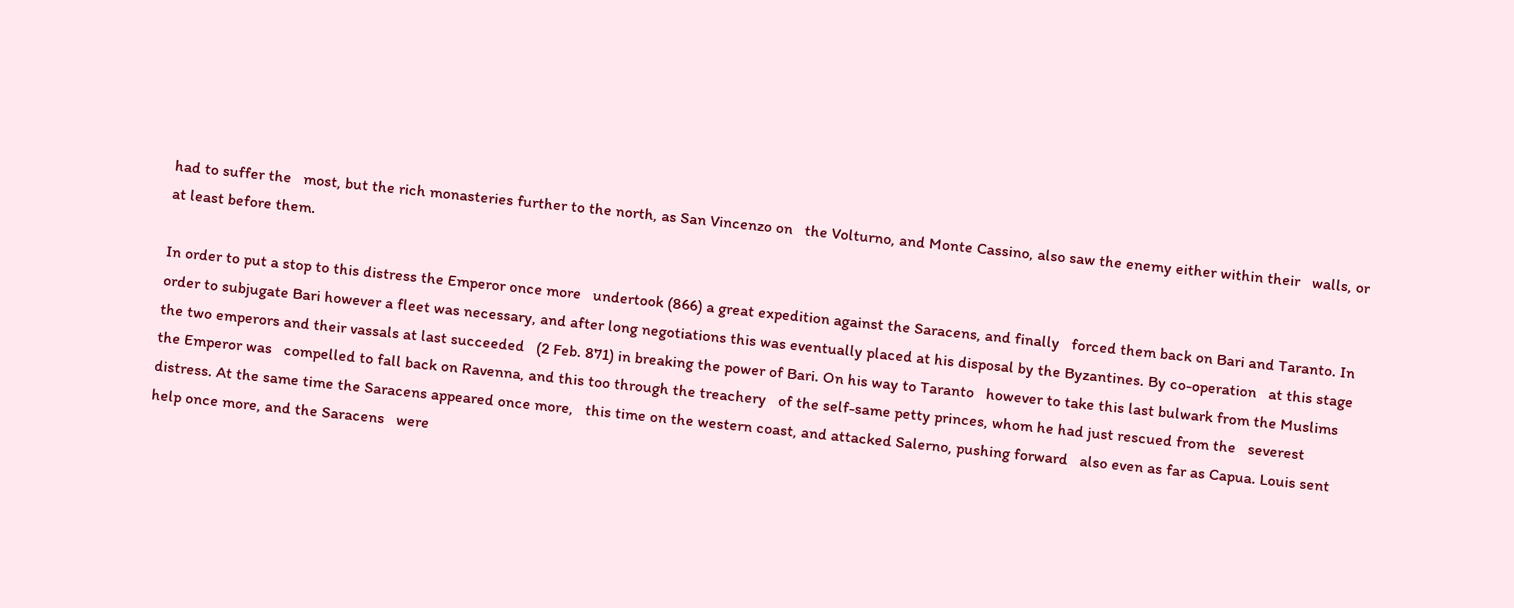had to suffer the   most, but the rich monasteries further to the north, as San Vincenzo on   the Volturno, and Monte Cassino, also saw the enemy either within their   walls, or at least before them.

In order to put a stop to this distress the Emperor once more   undertook (866) a great expedition against the Saracens, and finally   forced them back on Bari and Taranto. In order to subjugate Bari however a fleet was necessary, and after long negotiations this was eventually placed at his disposal by the Byzantines. By co-operation   at this stage the two emperors and their vassals at last succeeded   (2 Feb. 871) in breaking the power of Bari. On his way to Taranto   however to take this last bulwark from the Muslims the Emperor was   compelled to fall back on Ravenna, and this too through the treachery   of the self-same petty princes, whom he had just rescued from the   severest distress. At the same time the Saracens appeared once more,   this time on the western coast, and attacked Salerno, pushing forward   also even as far as Capua. Louis sent help once more, and the Saracens   were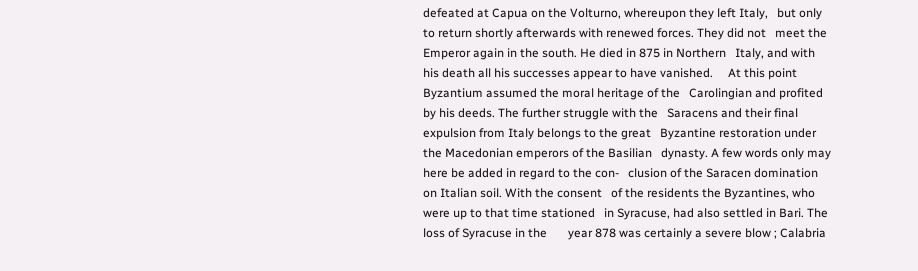defeated at Capua on the Volturno, whereupon they left Italy,   but only to return shortly afterwards with renewed forces. They did not   meet the Emperor again in the south. He died in 875 in Northern   Italy, and with his death all his successes appear to have vanished.     At this point Byzantium assumed the moral heritage of the   Carolingian and profited by his deeds. The further struggle with the   Saracens and their final expulsion from Italy belongs to the great   Byzantine restoration under the Macedonian emperors of the Basilian   dynasty. A few words only may here be added in regard to the con-   clusion of the Saracen domination on Italian soil. With the consent   of the residents the Byzantines, who were up to that time stationed   in Syracuse, had also settled in Bari. The loss of Syracuse in the       year 878 was certainly a severe blow ; Calabria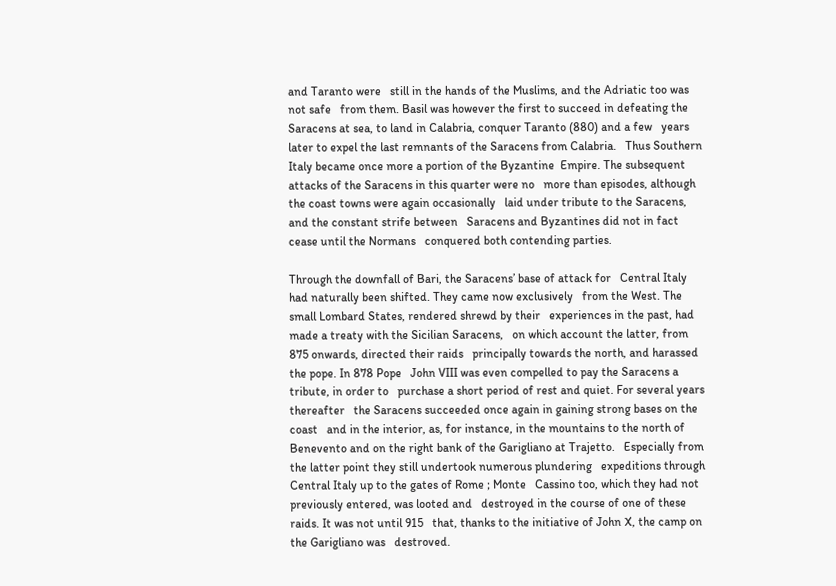and Taranto were   still in the hands of the Muslims, and the Adriatic too was not safe   from them. Basil was however the first to succeed in defeating the   Saracens at sea, to land in Calabria, conquer Taranto (880) and a few   years later to expel the last remnants of the Saracens from Calabria.   Thus Southern Italy became once more a portion of the Byzantine  Empire. The subsequent attacks of the Saracens in this quarter were no   more than episodes, although the coast towns were again occasionally   laid under tribute to the Saracens, and the constant strife between   Saracens and Byzantines did not in fact cease until the Normans   conquered both contending parties.

Through the downfall of Bari, the Saracens’ base of attack for   Central Italy had naturally been shifted. They came now exclusively   from the West. The small Lombard States, rendered shrewd by their   experiences in the past, had made a treaty with the Sicilian Saracens,   on which account the latter, from 875 onwards, directed their raids   principally towards the north, and harassed the pope. In 878 Pope   John VIII was even compelled to pay the Saracens a tribute, in order to   purchase a short period of rest and quiet. For several years thereafter   the Saracens succeeded once again in gaining strong bases on the coast   and in the interior, as, for instance, in the mountains to the north of   Benevento and on the right bank of the Garigliano at Trajetto.   Especially from the latter point they still undertook numerous plundering   expeditions through Central Italy up to the gates of Rome ; Monte   Cassino too, which they had not previously entered, was looted and   destroyed in the course of one of these raids. It was not until 915   that, thanks to the initiative of John X, the camp on the Garigliano was   destroved.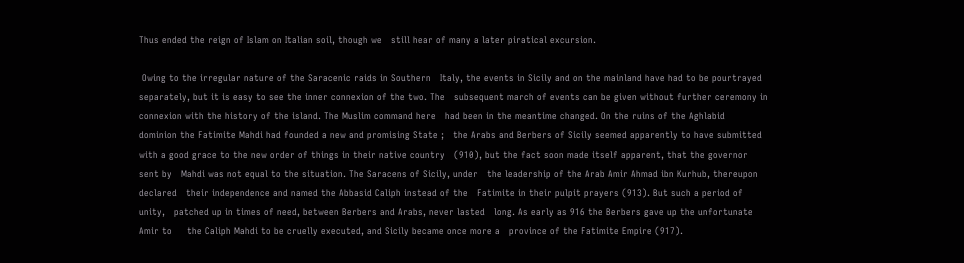Thus ended the reign of Islam on Italian soil, though we   still hear of many a later piratical excursion.

 Owing to the irregular nature of the Saracenic raids in Southern   Italy, the events in Sicily and on the mainland have had to be pourtrayed   separately, but it is easy to see the inner connexion of the two. The   subsequent march of events can be given without further ceremony in   connexion with the history of the island. The Muslim command here   had been in the meantime changed. On the ruins of the Aghlabid   dominion the Fatimite Mahdi had founded a new and promising State ;   the Arabs and Berbers of Sicily seemed apparently to have submitted   with a good grace to the new order of things in their native country   (910), but the fact soon made itself apparent, that the governor sent by   Mahdi was not equal to the situation. The Saracens of Sicily, under   the leadership of the Arab Amir Ahmad ibn Kurhub, thereupon declared   their independence and named the Abbasid Caliph instead of the   Fatimite in their pulpit prayers (913). But such a period of unity,   patched up in times of need, between Berbers and Arabs, never lasted   long. As early as 916 the Berbers gave up the unfortunate Amir to     the Caliph Mahdi to be cruelly executed, and Sicily became once more a   province of the Fatimite Empire (917).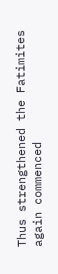Thus strengthened the Fatimites again commenced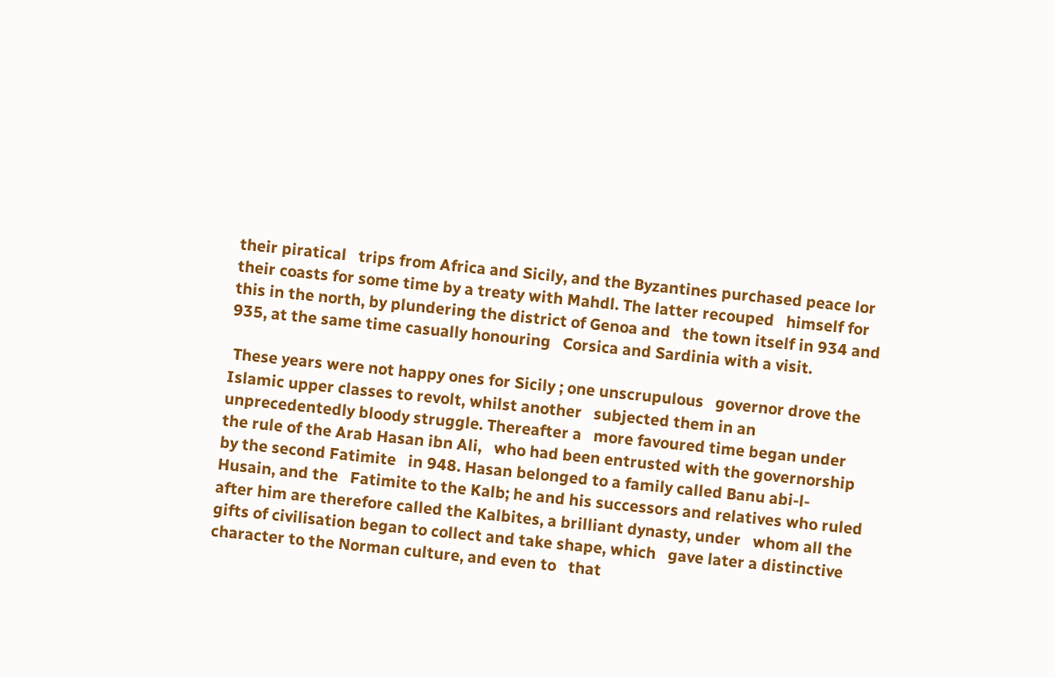their piratical   trips from Africa and Sicily, and the Byzantines purchased peace lor   their coasts for some time by a treaty with Mahdl. The latter recouped   himself for this in the north, by plundering the district of Genoa and   the town itself in 934 and 935, at the same time casually honouring   Corsica and Sardinia with a visit.

 These years were not happy ones for Sicily ; one unscrupulous   governor drove the Islamic upper classes to revolt, whilst another   subjected them in an unprecedentedly bloody struggle. Thereafter a   more favoured time began under the rule of the Arab Hasan ibn Ali,   who had been entrusted with the governorship by the second Fatimite   in 948. Hasan belonged to a family called Banu abi-l-Husain, and the   Fatimite to the Kalb; he and his successors and relatives who ruled   after him are therefore called the Kalbites, a brilliant dynasty, under   whom all the gifts of civilisation began to collect and take shape, which   gave later a distinctive character to the Norman culture, and even to   that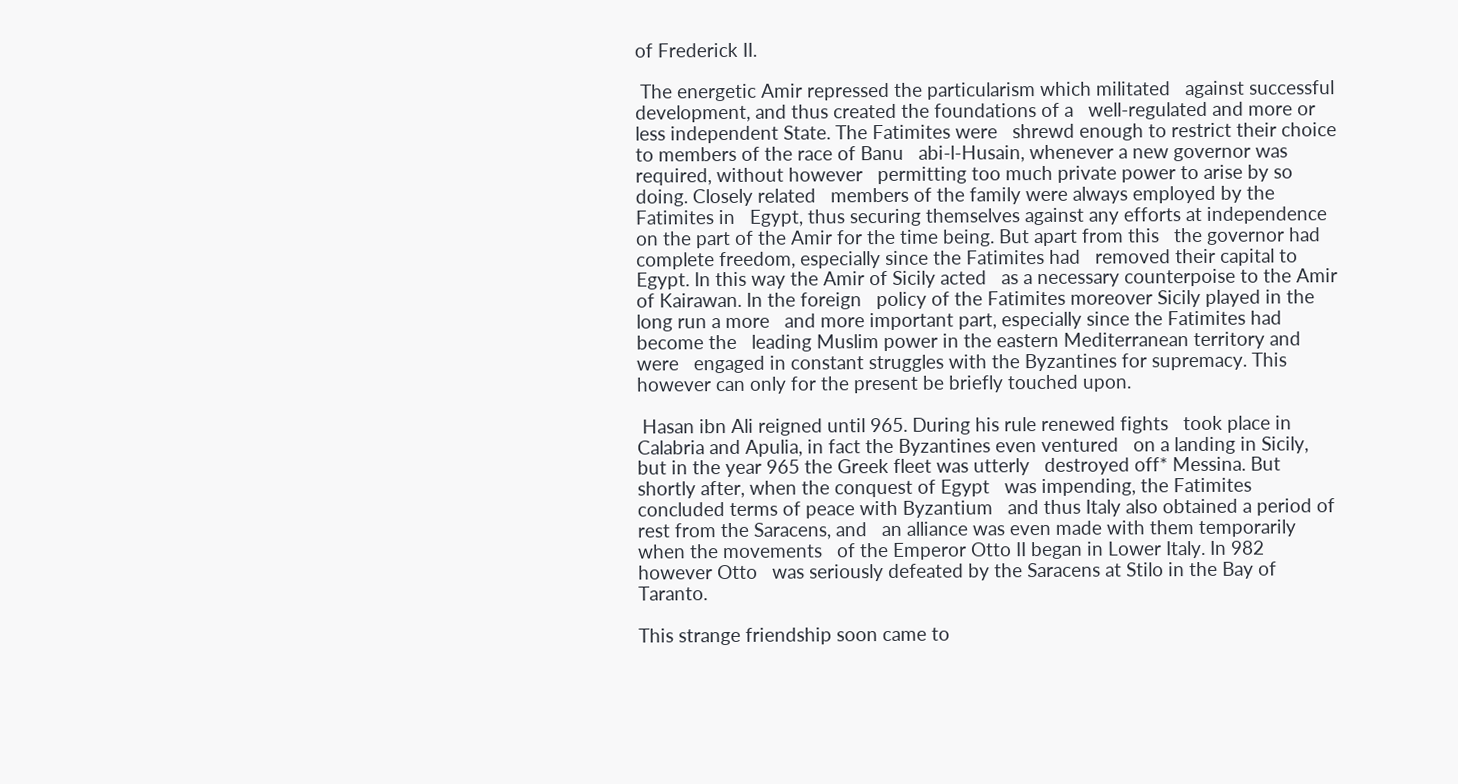of Frederick II.

 The energetic Amir repressed the particularism which militated   against successful development, and thus created the foundations of a   well-regulated and more or less independent State. The Fatimites were   shrewd enough to restrict their choice to members of the race of Banu   abi-l-Husain, whenever a new governor was required, without however   permitting too much private power to arise by so doing. Closely related   members of the family were always employed by the Fatimites in   Egypt, thus securing themselves against any efforts at independence   on the part of the Amir for the time being. But apart from this   the governor had complete freedom, especially since the Fatimites had   removed their capital to Egypt. In this way the Amir of Sicily acted   as a necessary counterpoise to the Amir of Kairawan. In the foreign   policy of the Fatimites moreover Sicily played in the long run a more   and more important part, especially since the Fatimites had become the   leading Muslim power in the eastern Mediterranean territory and were   engaged in constant struggles with the Byzantines for supremacy. This   however can only for the present be briefly touched upon.

 Hasan ibn Ali reigned until 965. During his rule renewed fights   took place in Calabria and Apulia, in fact the Byzantines even ventured   on a landing in Sicily, but in the year 965 the Greek fleet was utterly   destroyed off* Messina. But shortly after, when the conquest of Egypt   was impending, the Fatimites concluded terms of peace with Byzantium   and thus Italy also obtained a period of rest from the Saracens, and   an alliance was even made with them temporarily when the movements   of the Emperor Otto II began in Lower Italy. In 982 however Otto   was seriously defeated by the Saracens at Stilo in the Bay of Taranto.

This strange friendship soon came to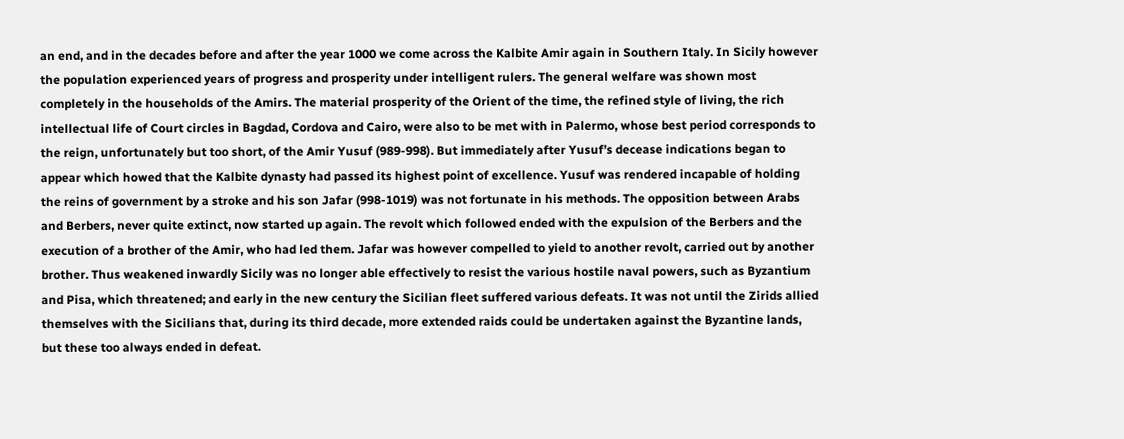an end, and in the decades before and after the year 1000 we come across the Kalbite Amir again in Southern Italy. In Sicily however the population experienced years of progress and prosperity under intelligent rulers. The general welfare was shown most completely in the households of the Amirs. The material prosperity of the Orient of the time, the refined style of living, the rich intellectual life of Court circles in Bagdad, Cordova and Cairo, were also to be met with in Palermo, whose best period corresponds to the reign, unfortunately but too short, of the Amir Yusuf (989-998). But immediately after Yusuf’s decease indications began to appear which howed that the Kalbite dynasty had passed its highest point of excellence. Yusuf was rendered incapable of holding the reins of government by a stroke and his son Jafar (998-1019) was not fortunate in his methods. The opposition between Arabs and Berbers, never quite extinct, now started up again. The revolt which followed ended with the expulsion of the Berbers and the execution of a brother of the Amir, who had led them. Jafar was however compelled to yield to another revolt, carried out by another brother. Thus weakened inwardly Sicily was no longer able effectively to resist the various hostile naval powers, such as Byzantium and Pisa, which threatened; and early in the new century the Sicilian fleet suffered various defeats. It was not until the Zirids allied themselves with the Sicilians that, during its third decade, more extended raids could be undertaken against the Byzantine lands, but these too always ended in defeat.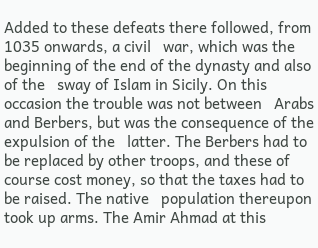Added to these defeats there followed, from 1035 onwards, a civil   war, which was the beginning of the end of the dynasty and also of the   sway of Islam in Sicily. On this occasion the trouble was not between   Arabs and Berbers, but was the consequence of the expulsion of the   latter. The Berbers had to be replaced by other troops, and these of   course cost money, so that the taxes had to be raised. The native   population thereupon took up arms. The Amir Ahmad at this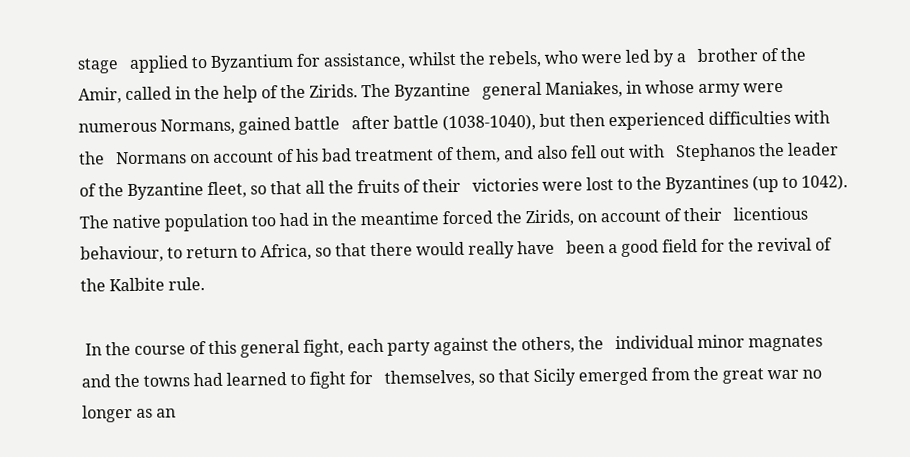stage   applied to Byzantium for assistance, whilst the rebels, who were led by a   brother of the Amir, called in the help of the Zirids. The Byzantine   general Maniakes, in whose army were numerous Normans, gained battle   after battle (1038-1040), but then experienced difficulties with the   Normans on account of his bad treatment of them, and also fell out with   Stephanos the leader of the Byzantine fleet, so that all the fruits of their   victories were lost to the Byzantines (up to 1042). The native population too had in the meantime forced the Zirids, on account of their   licentious behaviour, to return to Africa, so that there would really have   been a good field for the revival of the Kalbite rule.

 In the course of this general fight, each party against the others, the   individual minor magnates and the towns had learned to fight for   themselves, so that Sicily emerged from the great war no longer as an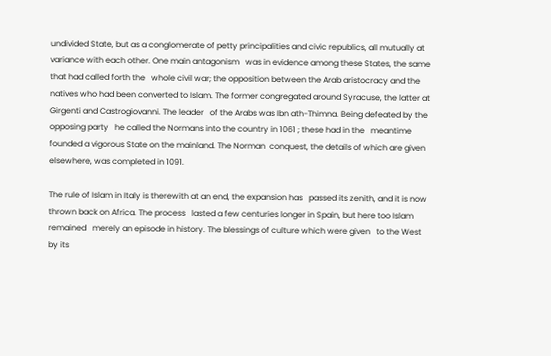undivided State, but as a conglomerate of petty principalities and civic republics, all mutually at variance with each other. One main antagonism   was in evidence among these States, the same that had called forth the   whole civil war; the opposition between the Arab aristocracy and the   natives who had been converted to Islam. The former congregated around Syracuse, the latter at Girgenti and Castrogiovanni. The leader   of the Arabs was Ibn ath-Thimna. Being defeated by the opposing party   he called the Normans into the country in 1061 ; these had in the   meantime founded a vigorous State on the mainland. The Norman  conquest, the details of which are given elsewhere, was completed in 1091.

The rule of Islam in Italy is therewith at an end, the expansion has   passed its zenith, and it is now thrown back on Africa. The process   lasted a few centuries longer in Spain, but here too Islam remained   merely an episode in history. The blessings of culture which were given   to the West by its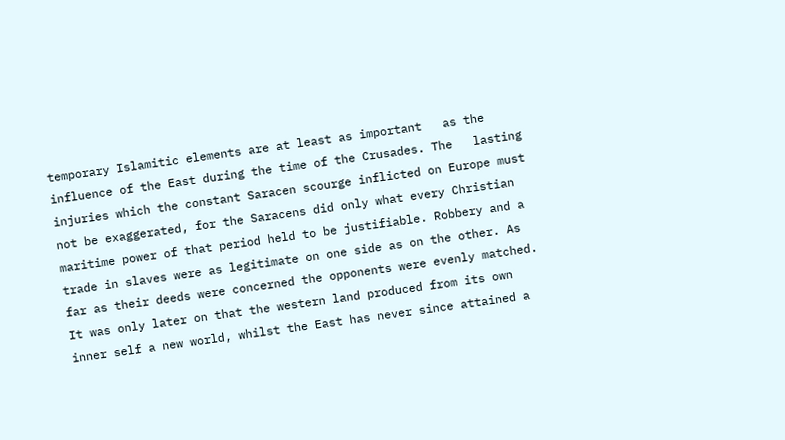temporary Islamitic elements are at least as important   as the influence of the East during the time of the Crusades. The   lasting injuries which the constant Saracen scourge inflicted on Europe must not be exaggerated, for the Saracens did only what every Christian maritime power of that period held to be justifiable. Robbery and a trade in slaves were as legitimate on one side as on the other. As far as their deeds were concerned the opponents were evenly matched. It was only later on that the western land produced from its own inner self a new world, whilst the East has never since attained a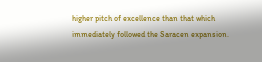higher pitch of excellence than that which immediately followed the Saracen expansion.